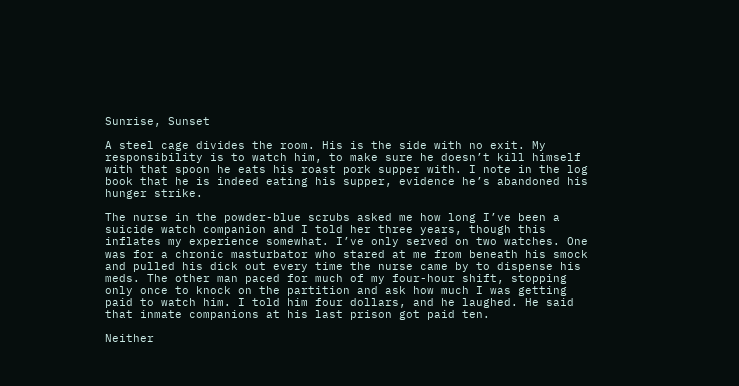Sunrise, Sunset

A steel cage divides the room. His is the side with no exit. My responsibility is to watch him, to make sure he doesn’t kill himself with that spoon he eats his roast pork supper with. I note in the log book that he is indeed eating his supper, evidence he’s abandoned his hunger strike.

The nurse in the powder-blue scrubs asked me how long I’ve been a suicide watch companion and I told her three years, though this inflates my experience somewhat. I’ve only served on two watches. One was for a chronic masturbator who stared at me from beneath his smock and pulled his dick out every time the nurse came by to dispense his meds. The other man paced for much of my four-hour shift, stopping only once to knock on the partition and ask how much I was getting paid to watch him. I told him four dollars, and he laughed. He said that inmate companions at his last prison got paid ten.

Neither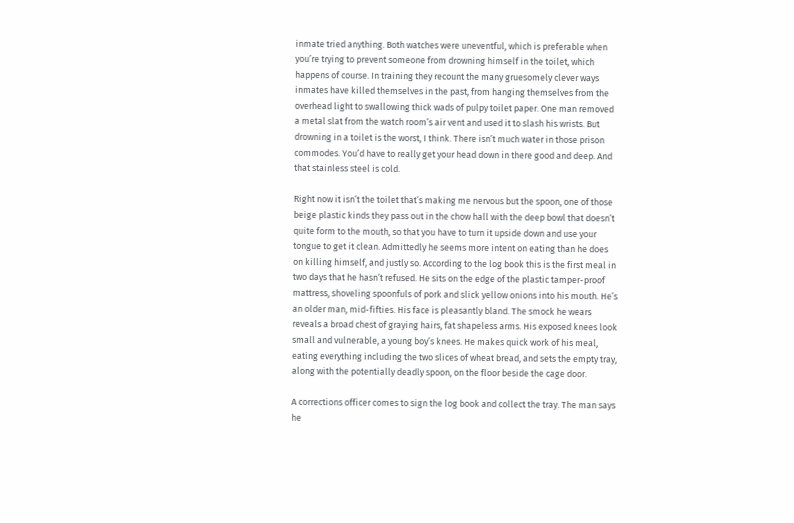inmate tried anything. Both watches were uneventful, which is preferable when you’re trying to prevent someone from drowning himself in the toilet, which happens of course. In training they recount the many gruesomely clever ways inmates have killed themselves in the past, from hanging themselves from the overhead light to swallowing thick wads of pulpy toilet paper. One man removed a metal slat from the watch room’s air vent and used it to slash his wrists. But drowning in a toilet is the worst, I think. There isn’t much water in those prison commodes. You’d have to really get your head down in there good and deep. And that stainless steel is cold.

Right now it isn’t the toilet that’s making me nervous but the spoon, one of those beige plastic kinds they pass out in the chow hall with the deep bowl that doesn’t quite form to the mouth, so that you have to turn it upside down and use your tongue to get it clean. Admittedly he seems more intent on eating than he does on killing himself, and justly so. According to the log book this is the first meal in two days that he hasn’t refused. He sits on the edge of the plastic tamper-proof mattress, shoveling spoonfuls of pork and slick yellow onions into his mouth. He’s an older man, mid-fifties. His face is pleasantly bland. The smock he wears reveals a broad chest of graying hairs, fat shapeless arms. His exposed knees look small and vulnerable, a young boy’s knees. He makes quick work of his meal, eating everything including the two slices of wheat bread, and sets the empty tray, along with the potentially deadly spoon, on the floor beside the cage door.

A corrections officer comes to sign the log book and collect the tray. The man says he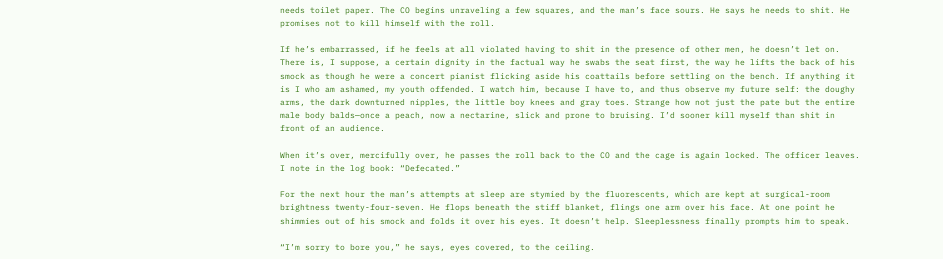needs toilet paper. The CO begins unraveling a few squares, and the man’s face sours. He says he needs to shit. He promises not to kill himself with the roll.

If he’s embarrassed, if he feels at all violated having to shit in the presence of other men, he doesn’t let on. There is, I suppose, a certain dignity in the factual way he swabs the seat first, the way he lifts the back of his smock as though he were a concert pianist flicking aside his coattails before settling on the bench. If anything it is I who am ashamed, my youth offended. I watch him, because I have to, and thus observe my future self: the doughy arms, the dark downturned nipples, the little boy knees and gray toes. Strange how not just the pate but the entire male body balds—once a peach, now a nectarine, slick and prone to bruising. I’d sooner kill myself than shit in front of an audience.

When it’s over, mercifully over, he passes the roll back to the CO and the cage is again locked. The officer leaves. I note in the log book: “Defecated.”

For the next hour the man’s attempts at sleep are stymied by the fluorescents, which are kept at surgical-room brightness twenty-four-seven. He flops beneath the stiff blanket, flings one arm over his face. At one point he shimmies out of his smock and folds it over his eyes. It doesn’t help. Sleeplessness finally prompts him to speak.

“I’m sorry to bore you,” he says, eyes covered, to the ceiling.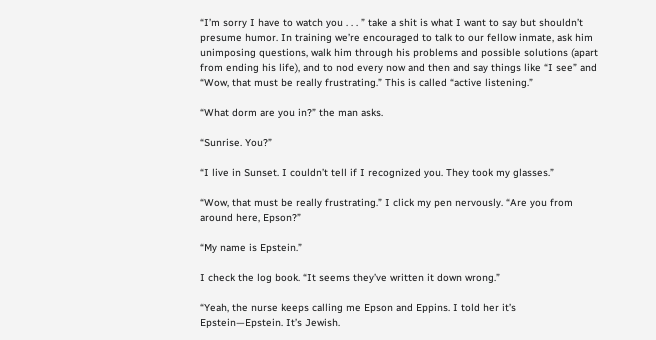“I’m sorry I have to watch you . . . ” take a shit is what I want to say but shouldn’t presume humor. In training we’re encouraged to talk to our fellow inmate, ask him unimposing questions, walk him through his problems and possible solutions (apart from ending his life), and to nod every now and then and say things like “I see” and “Wow, that must be really frustrating.” This is called “active listening.”

“What dorm are you in?” the man asks.

“Sunrise. You?”

“I live in Sunset. I couldn’t tell if I recognized you. They took my glasses.”

“Wow, that must be really frustrating.” I click my pen nervously. “Are you from around here, Epson?”

“My name is Epstein.”

I check the log book. “It seems they’ve written it down wrong.”

“Yeah, the nurse keeps calling me Epson and Eppins. I told her it’s Epstein—Epstein. It’s Jewish.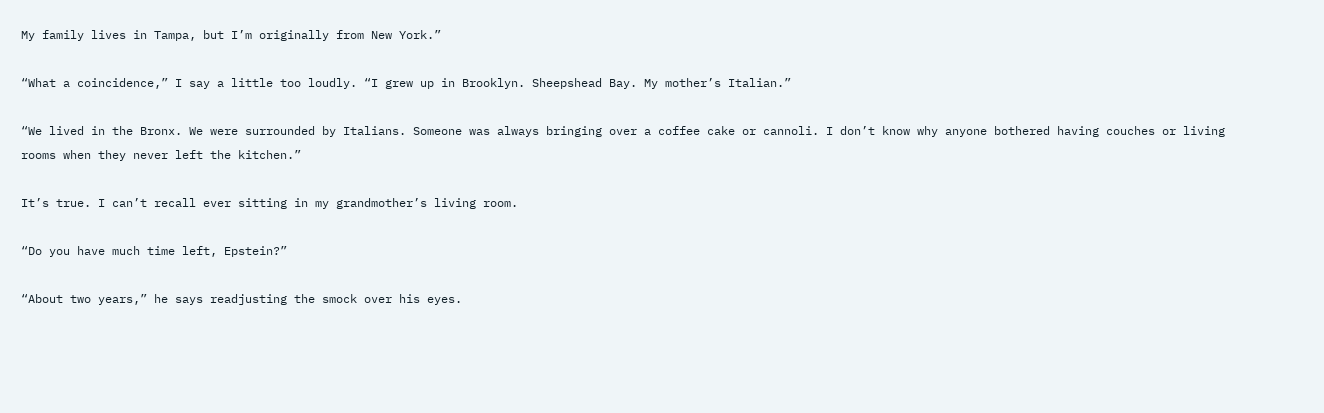My family lives in Tampa, but I’m originally from New York.”

“What a coincidence,” I say a little too loudly. “I grew up in Brooklyn. Sheepshead Bay. My mother’s Italian.”

“We lived in the Bronx. We were surrounded by Italians. Someone was always bringing over a coffee cake or cannoli. I don’t know why anyone bothered having couches or living rooms when they never left the kitchen.”

It’s true. I can’t recall ever sitting in my grandmother’s living room.

“Do you have much time left, Epstein?”

“About two years,” he says readjusting the smock over his eyes.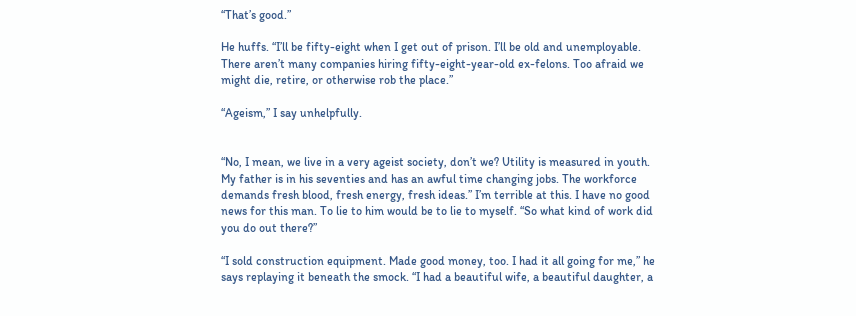“That’s good.”

He huffs. “I’ll be fifty-eight when I get out of prison. I’ll be old and unemployable. There aren’t many companies hiring fifty-eight-year-old ex-felons. Too afraid we might die, retire, or otherwise rob the place.”

“Ageism,” I say unhelpfully.


“No, I mean, we live in a very ageist society, don’t we? Utility is measured in youth. My father is in his seventies and has an awful time changing jobs. The workforce demands fresh blood, fresh energy, fresh ideas.” I’m terrible at this. I have no good news for this man. To lie to him would be to lie to myself. “So what kind of work did you do out there?”

“I sold construction equipment. Made good money, too. I had it all going for me,” he says replaying it beneath the smock. “I had a beautiful wife, a beautiful daughter, a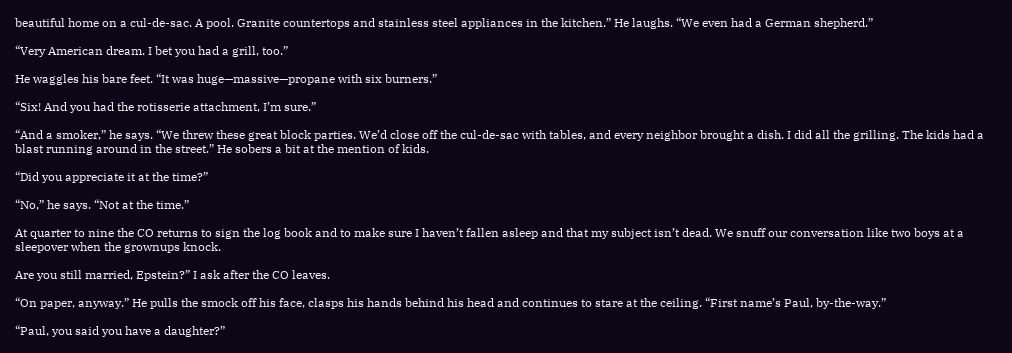beautiful home on a cul-de-sac. A pool. Granite countertops and stainless steel appliances in the kitchen.” He laughs. “We even had a German shepherd.”

“Very American dream. I bet you had a grill, too.”

He waggles his bare feet. “It was huge—massive—propane with six burners.”

“Six! And you had the rotisserie attachment, I’m sure.”

“And a smoker,” he says. “We threw these great block parties. We’d close off the cul-de-sac with tables, and every neighbor brought a dish. I did all the grilling. The kids had a blast running around in the street.” He sobers a bit at the mention of kids.

“Did you appreciate it at the time?”

“No,” he says. “Not at the time.”

At quarter to nine the CO returns to sign the log book and to make sure I haven’t fallen asleep and that my subject isn’t dead. We snuff our conversation like two boys at a sleepover when the grownups knock.

Are you still married, Epstein?” I ask after the CO leaves.

“On paper, anyway.” He pulls the smock off his face, clasps his hands behind his head and continues to stare at the ceiling. “First name’s Paul, by-the-way.”

“Paul, you said you have a daughter?”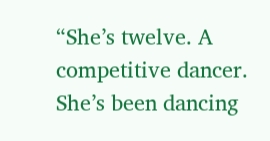“She’s twelve. A competitive dancer. She’s been dancing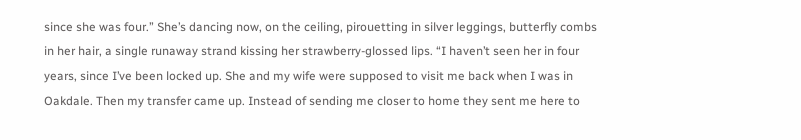since she was four.” She’s dancing now, on the ceiling, pirouetting in silver leggings, butterfly combs in her hair, a single runaway strand kissing her strawberry-glossed lips. “I haven’t seen her in four years, since I’ve been locked up. She and my wife were supposed to visit me back when I was in Oakdale. Then my transfer came up. Instead of sending me closer to home they sent me here to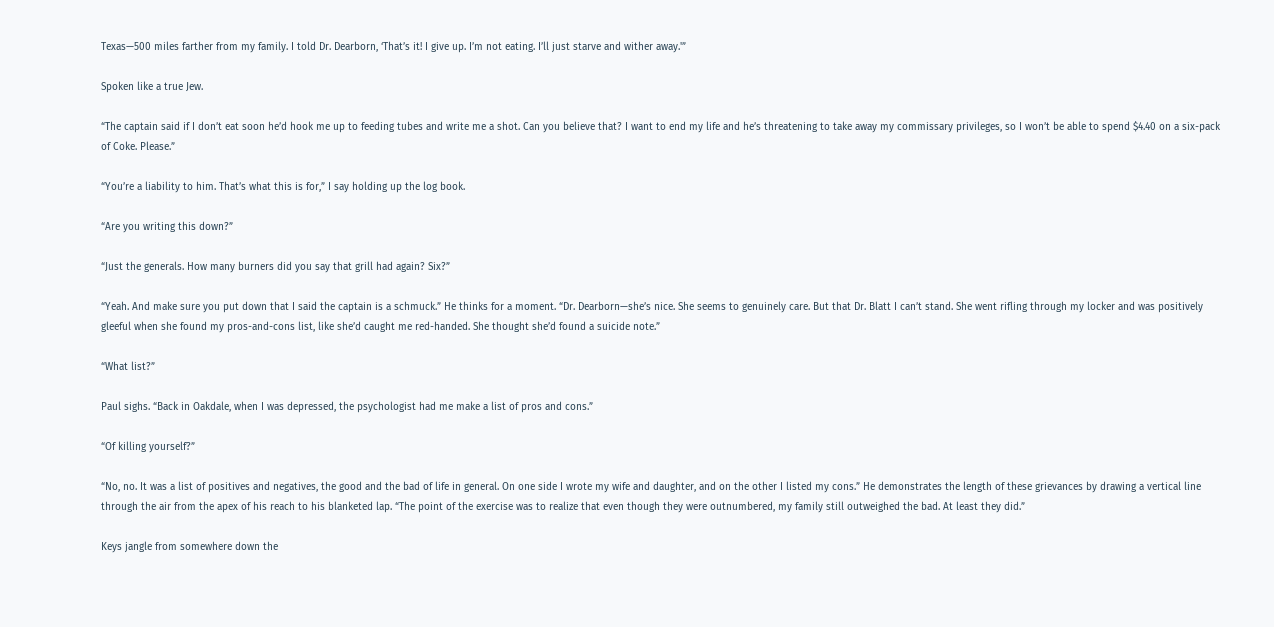Texas—500 miles farther from my family. I told Dr. Dearborn, ‘That’s it! I give up. I’m not eating. I’ll just starve and wither away.'”

Spoken like a true Jew.

“The captain said if I don’t eat soon he’d hook me up to feeding tubes and write me a shot. Can you believe that? I want to end my life and he’s threatening to take away my commissary privileges, so I won’t be able to spend $4.40 on a six-pack of Coke. Please.”

“You’re a liability to him. That’s what this is for,” I say holding up the log book.

“Are you writing this down?”

“Just the generals. How many burners did you say that grill had again? Six?”

“Yeah. And make sure you put down that I said the captain is a schmuck.” He thinks for a moment. “Dr. Dearborn—she’s nice. She seems to genuinely care. But that Dr. Blatt I can’t stand. She went rifling through my locker and was positively gleeful when she found my pros-and-cons list, like she’d caught me red-handed. She thought she’d found a suicide note.”

“What list?”

Paul sighs. “Back in Oakdale, when I was depressed, the psychologist had me make a list of pros and cons.”

“Of killing yourself?”

“No, no. It was a list of positives and negatives, the good and the bad of life in general. On one side I wrote my wife and daughter, and on the other I listed my cons.” He demonstrates the length of these grievances by drawing a vertical line through the air from the apex of his reach to his blanketed lap. “The point of the exercise was to realize that even though they were outnumbered, my family still outweighed the bad. At least they did.”

Keys jangle from somewhere down the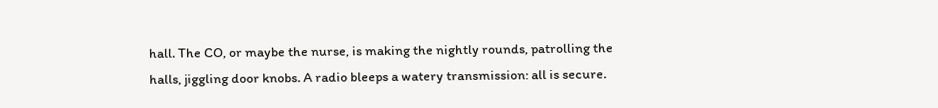hall. The CO, or maybe the nurse, is making the nightly rounds, patrolling the halls, jiggling door knobs. A radio bleeps a watery transmission: all is secure.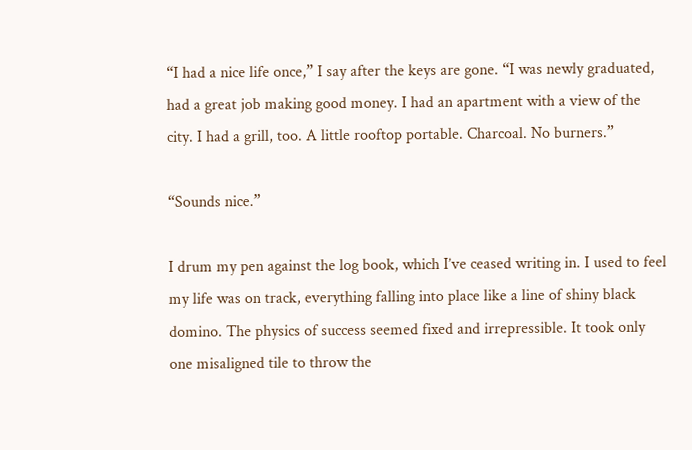“I had a nice life once,” I say after the keys are gone. “I was newly graduated, had a great job making good money. I had an apartment with a view of the city. I had a grill, too. A little rooftop portable. Charcoal. No burners.”

“Sounds nice.”

I drum my pen against the log book, which I’ve ceased writing in. I used to feel my life was on track, everything falling into place like a line of shiny black domino. The physics of success seemed fixed and irrepressible. It took only one misaligned tile to throw the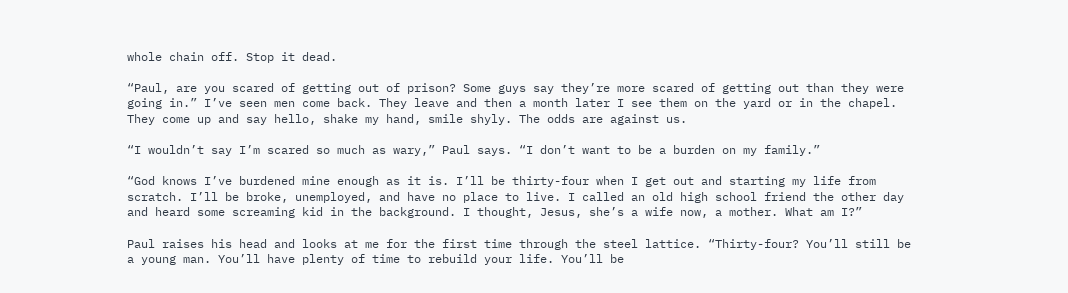whole chain off. Stop it dead.

“Paul, are you scared of getting out of prison? Some guys say they’re more scared of getting out than they were going in.” I’ve seen men come back. They leave and then a month later I see them on the yard or in the chapel. They come up and say hello, shake my hand, smile shyly. The odds are against us.

“I wouldn’t say I’m scared so much as wary,” Paul says. “I don’t want to be a burden on my family.”

“God knows I’ve burdened mine enough as it is. I’ll be thirty-four when I get out and starting my life from scratch. I’ll be broke, unemployed, and have no place to live. I called an old high school friend the other day and heard some screaming kid in the background. I thought, Jesus, she’s a wife now, a mother. What am I?”

Paul raises his head and looks at me for the first time through the steel lattice. “Thirty-four? You’ll still be a young man. You’ll have plenty of time to rebuild your life. You’ll be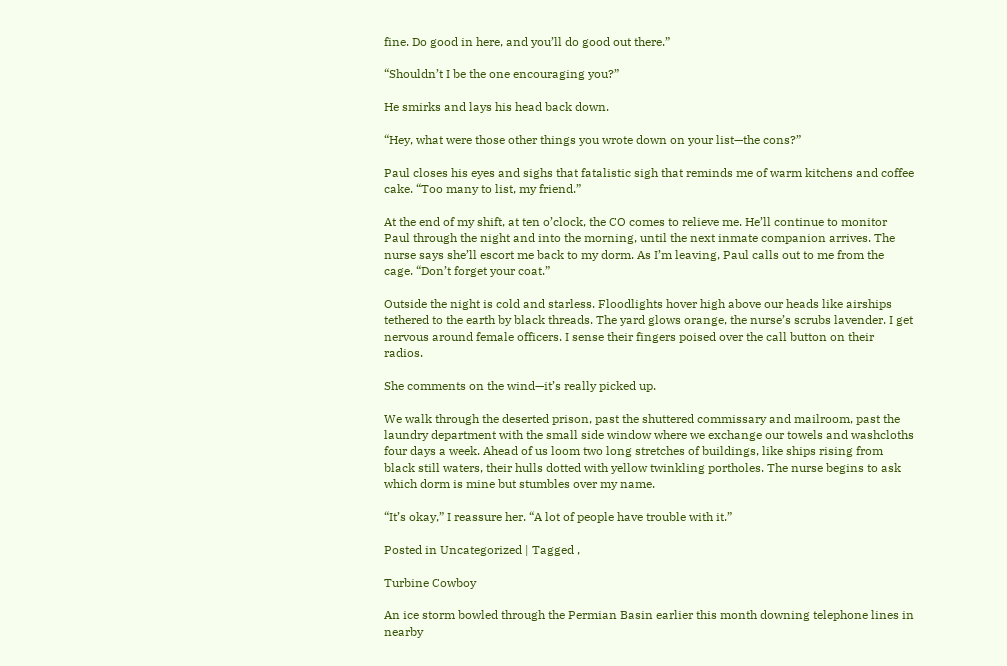fine. Do good in here, and you’ll do good out there.”

“Shouldn’t I be the one encouraging you?”

He smirks and lays his head back down.

“Hey, what were those other things you wrote down on your list—the cons?”

Paul closes his eyes and sighs that fatalistic sigh that reminds me of warm kitchens and coffee cake. “Too many to list, my friend.”

At the end of my shift, at ten o’clock, the CO comes to relieve me. He’ll continue to monitor Paul through the night and into the morning, until the next inmate companion arrives. The nurse says she’ll escort me back to my dorm. As I’m leaving, Paul calls out to me from the cage. “Don’t forget your coat.”

Outside the night is cold and starless. Floodlights hover high above our heads like airships tethered to the earth by black threads. The yard glows orange, the nurse’s scrubs lavender. I get nervous around female officers. I sense their fingers poised over the call button on their radios.

She comments on the wind—it’s really picked up.

We walk through the deserted prison, past the shuttered commissary and mailroom, past the laundry department with the small side window where we exchange our towels and washcloths four days a week. Ahead of us loom two long stretches of buildings, like ships rising from black still waters, their hulls dotted with yellow twinkling portholes. The nurse begins to ask which dorm is mine but stumbles over my name.

“It’s okay,” I reassure her. “A lot of people have trouble with it.”

Posted in Uncategorized | Tagged ,

Turbine Cowboy

An ice storm bowled through the Permian Basin earlier this month downing telephone lines in nearby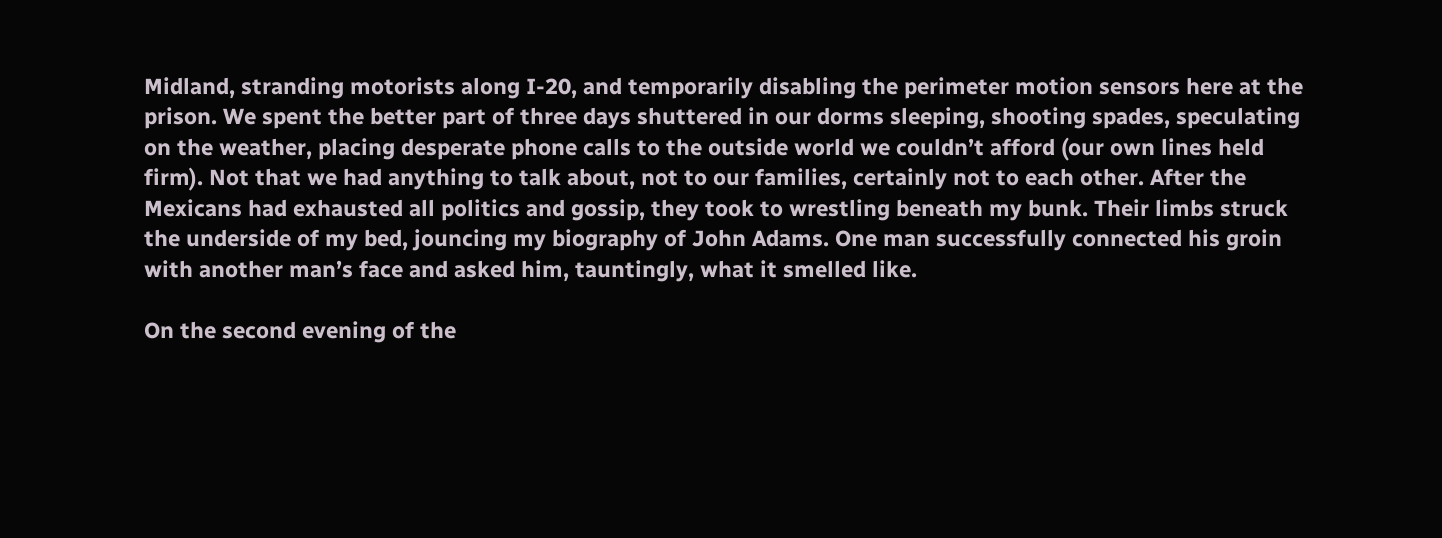Midland, stranding motorists along I-20, and temporarily disabling the perimeter motion sensors here at the prison. We spent the better part of three days shuttered in our dorms sleeping, shooting spades, speculating on the weather, placing desperate phone calls to the outside world we couldn’t afford (our own lines held firm). Not that we had anything to talk about, not to our families, certainly not to each other. After the Mexicans had exhausted all politics and gossip, they took to wrestling beneath my bunk. Their limbs struck the underside of my bed, jouncing my biography of John Adams. One man successfully connected his groin with another man’s face and asked him, tauntingly, what it smelled like.

On the second evening of the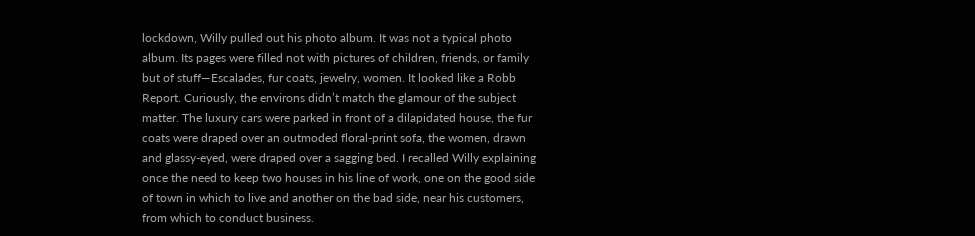lockdown, Willy pulled out his photo album. It was not a typical photo album. Its pages were filled not with pictures of children, friends, or family but of stuff—Escalades, fur coats, jewelry, women. It looked like a Robb Report. Curiously, the environs didn’t match the glamour of the subject matter. The luxury cars were parked in front of a dilapidated house, the fur coats were draped over an outmoded floral-print sofa, the women, drawn and glassy-eyed, were draped over a sagging bed. I recalled Willy explaining once the need to keep two houses in his line of work, one on the good side of town in which to live and another on the bad side, near his customers, from which to conduct business.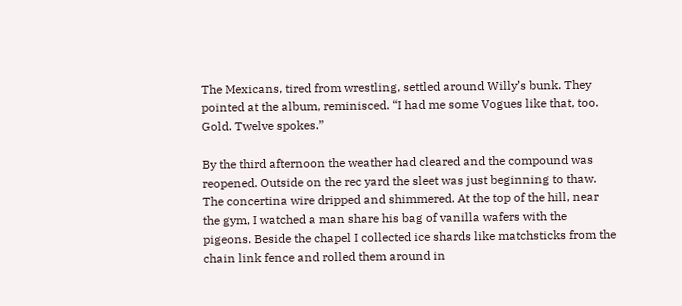The Mexicans, tired from wrestling, settled around Willy’s bunk. They pointed at the album, reminisced. “I had me some Vogues like that, too. Gold. Twelve spokes.”

By the third afternoon the weather had cleared and the compound was reopened. Outside on the rec yard the sleet was just beginning to thaw. The concertina wire dripped and shimmered. At the top of the hill, near the gym, I watched a man share his bag of vanilla wafers with the pigeons. Beside the chapel I collected ice shards like matchsticks from the chain link fence and rolled them around in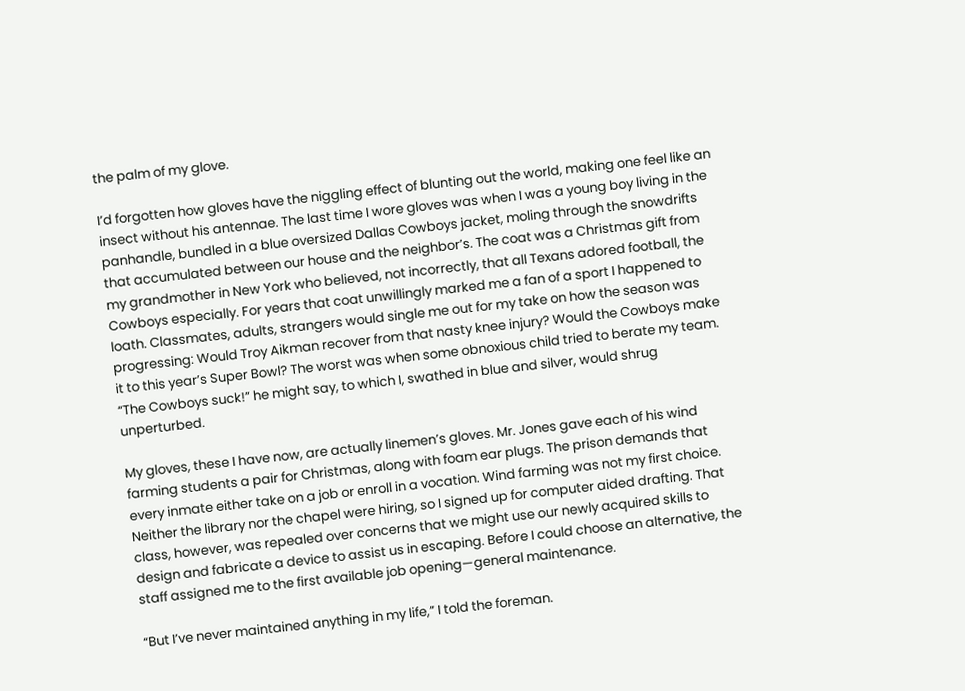the palm of my glove.

I’d forgotten how gloves have the niggling effect of blunting out the world, making one feel like an insect without his antennae. The last time I wore gloves was when I was a young boy living in the panhandle, bundled in a blue oversized Dallas Cowboys jacket, moling through the snowdrifts that accumulated between our house and the neighbor’s. The coat was a Christmas gift from my grandmother in New York who believed, not incorrectly, that all Texans adored football, the Cowboys especially. For years that coat unwillingly marked me a fan of a sport I happened to loath. Classmates, adults, strangers would single me out for my take on how the season was progressing: Would Troy Aikman recover from that nasty knee injury? Would the Cowboys make it to this year’s Super Bowl? The worst was when some obnoxious child tried to berate my team. “The Cowboys suck!” he might say, to which I, swathed in blue and silver, would shrug unperturbed.

My gloves, these I have now, are actually linemen’s gloves. Mr. Jones gave each of his wind farming students a pair for Christmas, along with foam ear plugs. The prison demands that every inmate either take on a job or enroll in a vocation. Wind farming was not my first choice. Neither the library nor the chapel were hiring, so I signed up for computer aided drafting. That class, however, was repealed over concerns that we might use our newly acquired skills to design and fabricate a device to assist us in escaping. Before I could choose an alternative, the staff assigned me to the first available job opening—general maintenance.

“But I’ve never maintained anything in my life,” I told the foreman.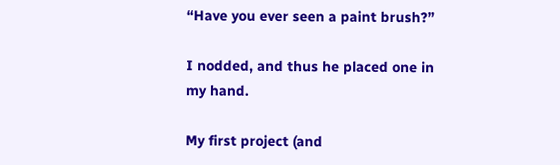“Have you ever seen a paint brush?”

I nodded, and thus he placed one in my hand.

My first project (and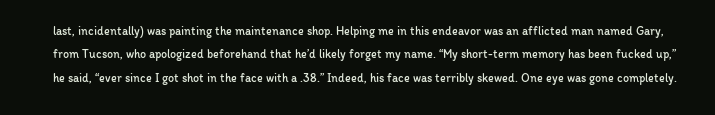last, incidentally) was painting the maintenance shop. Helping me in this endeavor was an afflicted man named Gary, from Tucson, who apologized beforehand that he’d likely forget my name. “My short-term memory has been fucked up,” he said, “ever since I got shot in the face with a .38.” Indeed, his face was terribly skewed. One eye was gone completely.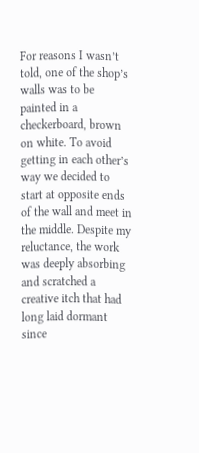For reasons I wasn’t told, one of the shop’s walls was to be painted in a checkerboard, brown on white. To avoid getting in each other’s way we decided to start at opposite ends of the wall and meet in the middle. Despite my reluctance, the work was deeply absorbing and scratched a creative itch that had long laid dormant since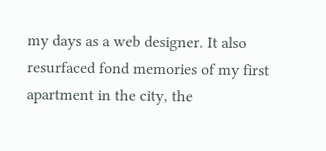my days as a web designer. It also resurfaced fond memories of my first apartment in the city, the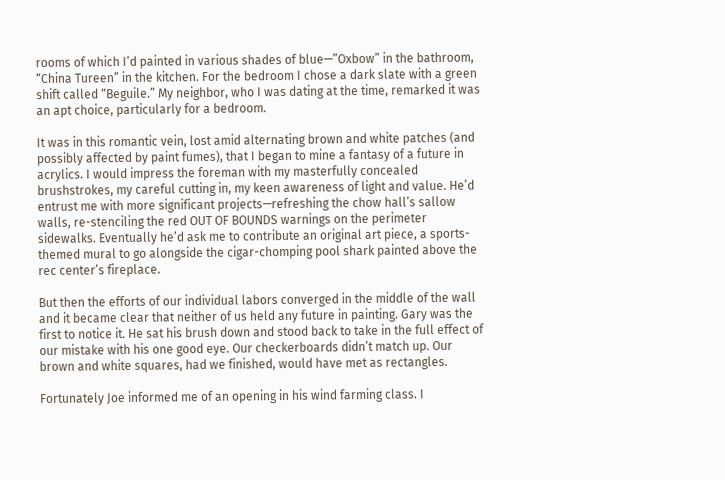rooms of which I’d painted in various shades of blue—”Oxbow” in the bathroom, “China Tureen” in the kitchen. For the bedroom I chose a dark slate with a green shift called “Beguile.” My neighbor, who I was dating at the time, remarked it was an apt choice, particularly for a bedroom.

It was in this romantic vein, lost amid alternating brown and white patches (and possibly affected by paint fumes), that I began to mine a fantasy of a future in acrylics. I would impress the foreman with my masterfully concealed brushstrokes, my careful cutting in, my keen awareness of light and value. He’d entrust me with more significant projects—refreshing the chow hall’s sallow walls, re-stenciling the red OUT OF BOUNDS warnings on the perimeter sidewalks. Eventually he’d ask me to contribute an original art piece, a sports-themed mural to go alongside the cigar-chomping pool shark painted above the rec center’s fireplace.

But then the efforts of our individual labors converged in the middle of the wall and it became clear that neither of us held any future in painting. Gary was the first to notice it. He sat his brush down and stood back to take in the full effect of our mistake with his one good eye. Our checkerboards didn’t match up. Our brown and white squares, had we finished, would have met as rectangles.

Fortunately Joe informed me of an opening in his wind farming class. I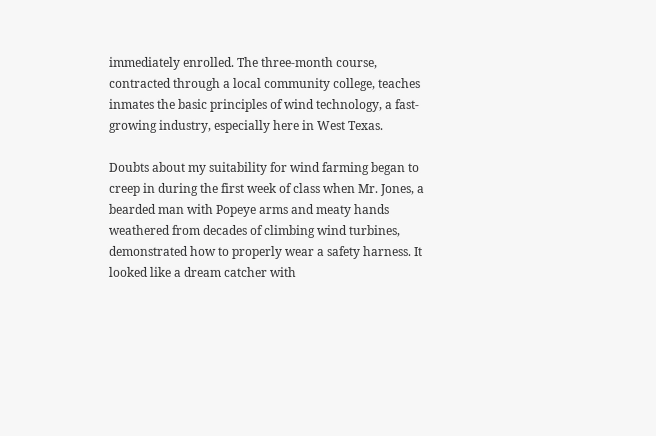immediately enrolled. The three-month course, contracted through a local community college, teaches inmates the basic principles of wind technology, a fast-growing industry, especially here in West Texas.

Doubts about my suitability for wind farming began to creep in during the first week of class when Mr. Jones, a bearded man with Popeye arms and meaty hands weathered from decades of climbing wind turbines, demonstrated how to properly wear a safety harness. It looked like a dream catcher with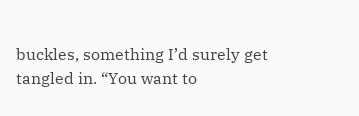buckles, something I’d surely get tangled in. “You want to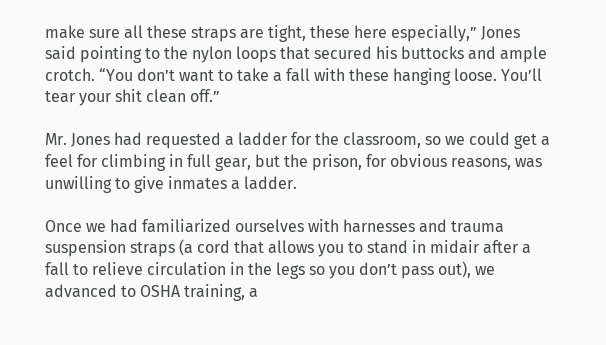make sure all these straps are tight, these here especially,” Jones said pointing to the nylon loops that secured his buttocks and ample crotch. “You don’t want to take a fall with these hanging loose. You’ll tear your shit clean off.”

Mr. Jones had requested a ladder for the classroom, so we could get a feel for climbing in full gear, but the prison, for obvious reasons, was unwilling to give inmates a ladder.

Once we had familiarized ourselves with harnesses and trauma suspension straps (a cord that allows you to stand in midair after a fall to relieve circulation in the legs so you don’t pass out), we advanced to OSHA training, a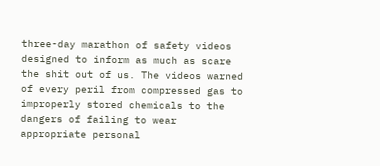three-day marathon of safety videos designed to inform as much as scare the shit out of us. The videos warned of every peril from compressed gas to improperly stored chemicals to the dangers of failing to wear appropriate personal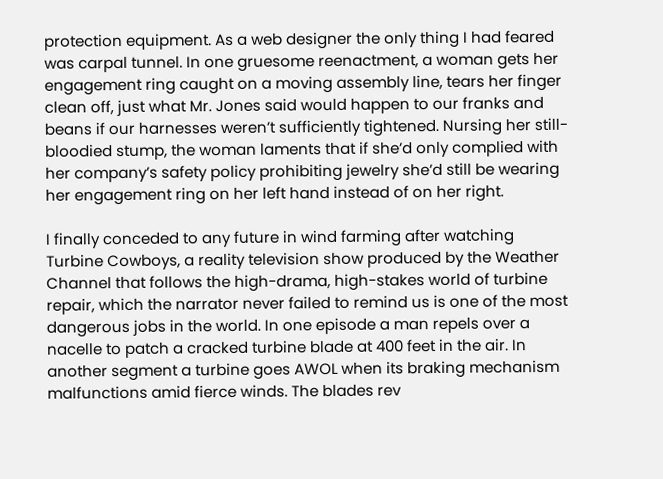protection equipment. As a web designer the only thing I had feared was carpal tunnel. In one gruesome reenactment, a woman gets her engagement ring caught on a moving assembly line, tears her finger clean off, just what Mr. Jones said would happen to our franks and beans if our harnesses weren’t sufficiently tightened. Nursing her still-bloodied stump, the woman laments that if she’d only complied with her company’s safety policy prohibiting jewelry she’d still be wearing her engagement ring on her left hand instead of on her right.

I finally conceded to any future in wind farming after watching Turbine Cowboys, a reality television show produced by the Weather Channel that follows the high-drama, high-stakes world of turbine repair, which the narrator never failed to remind us is one of the most dangerous jobs in the world. In one episode a man repels over a nacelle to patch a cracked turbine blade at 400 feet in the air. In another segment a turbine goes AWOL when its braking mechanism malfunctions amid fierce winds. The blades rev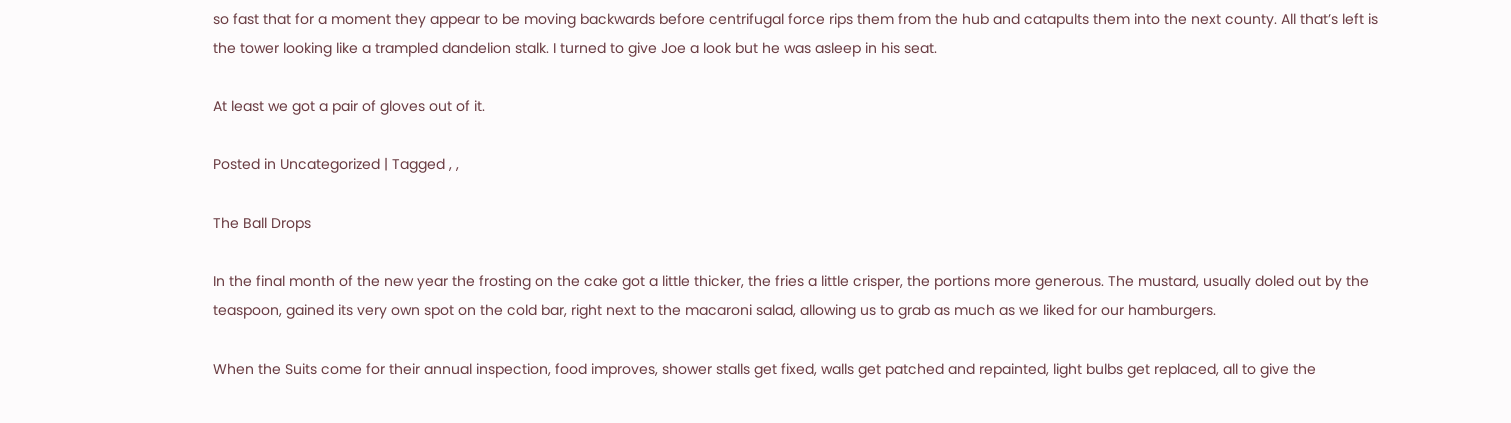so fast that for a moment they appear to be moving backwards before centrifugal force rips them from the hub and catapults them into the next county. All that’s left is the tower looking like a trampled dandelion stalk. I turned to give Joe a look but he was asleep in his seat.

At least we got a pair of gloves out of it.

Posted in Uncategorized | Tagged , ,

The Ball Drops

In the final month of the new year the frosting on the cake got a little thicker, the fries a little crisper, the portions more generous. The mustard, usually doled out by the teaspoon, gained its very own spot on the cold bar, right next to the macaroni salad, allowing us to grab as much as we liked for our hamburgers.

When the Suits come for their annual inspection, food improves, shower stalls get fixed, walls get patched and repainted, light bulbs get replaced, all to give the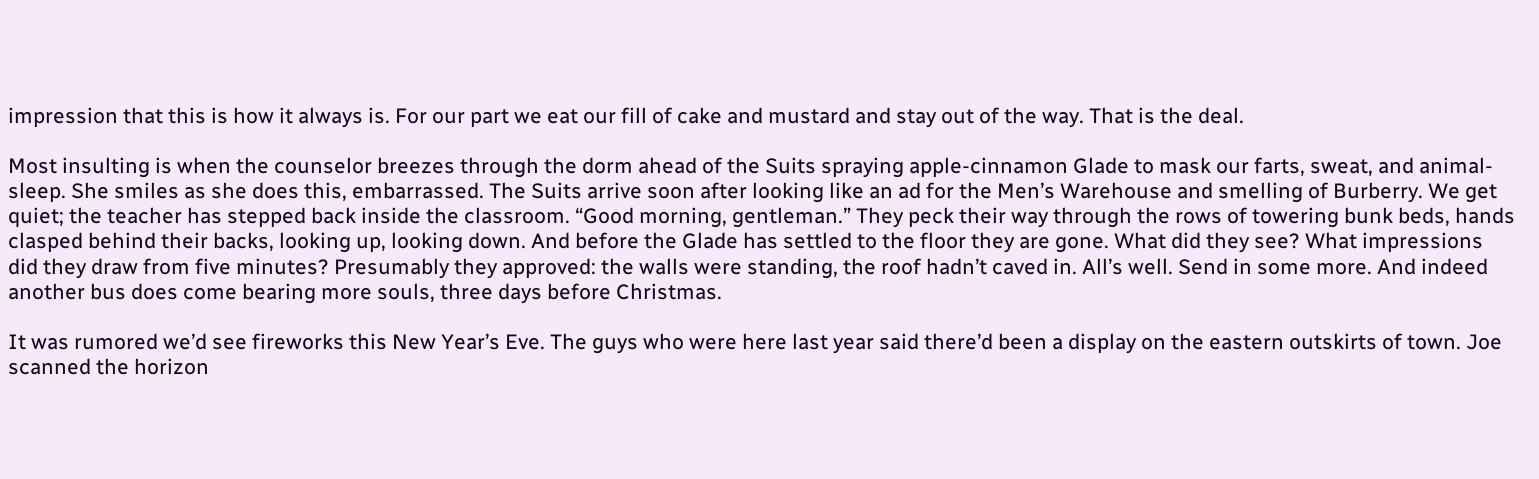impression that this is how it always is. For our part we eat our fill of cake and mustard and stay out of the way. That is the deal.

Most insulting is when the counselor breezes through the dorm ahead of the Suits spraying apple-cinnamon Glade to mask our farts, sweat, and animal-sleep. She smiles as she does this, embarrassed. The Suits arrive soon after looking like an ad for the Men’s Warehouse and smelling of Burberry. We get quiet; the teacher has stepped back inside the classroom. “Good morning, gentleman.” They peck their way through the rows of towering bunk beds, hands clasped behind their backs, looking up, looking down. And before the Glade has settled to the floor they are gone. What did they see? What impressions did they draw from five minutes? Presumably they approved: the walls were standing, the roof hadn’t caved in. All’s well. Send in some more. And indeed another bus does come bearing more souls, three days before Christmas.

It was rumored we’d see fireworks this New Year’s Eve. The guys who were here last year said there’d been a display on the eastern outskirts of town. Joe scanned the horizon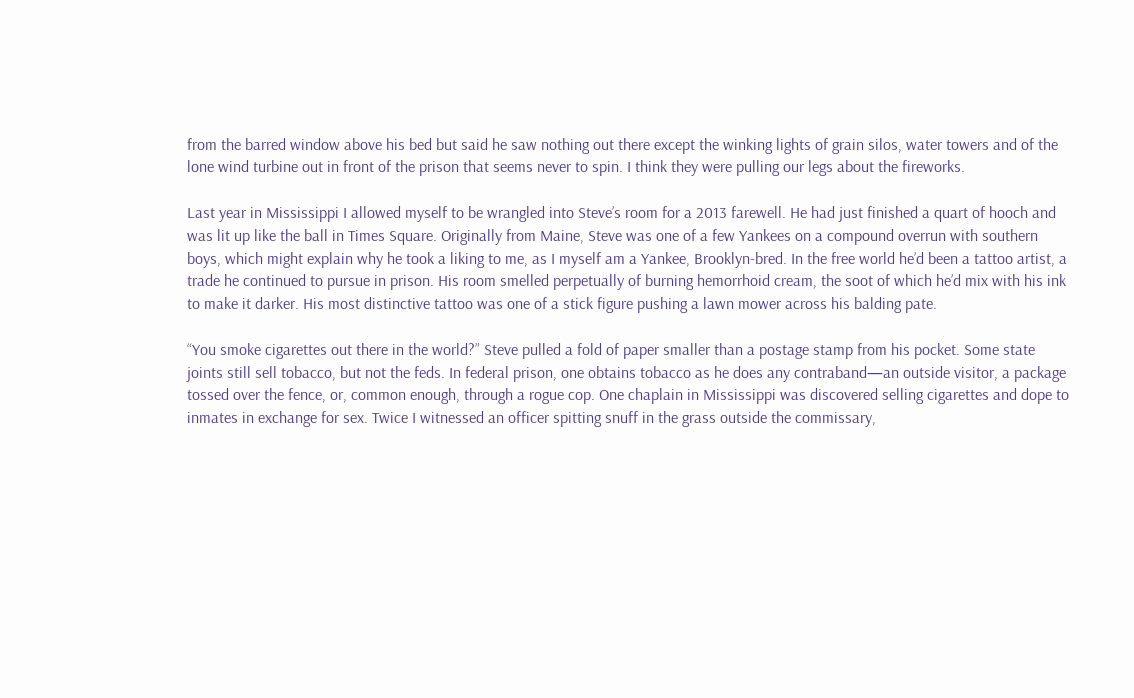from the barred window above his bed but said he saw nothing out there except the winking lights of grain silos, water towers and of the lone wind turbine out in front of the prison that seems never to spin. I think they were pulling our legs about the fireworks.

Last year in Mississippi I allowed myself to be wrangled into Steve’s room for a 2013 farewell. He had just finished a quart of hooch and was lit up like the ball in Times Square. Originally from Maine, Steve was one of a few Yankees on a compound overrun with southern boys, which might explain why he took a liking to me, as I myself am a Yankee, Brooklyn-bred. In the free world he’d been a tattoo artist, a trade he continued to pursue in prison. His room smelled perpetually of burning hemorrhoid cream, the soot of which he’d mix with his ink to make it darker. His most distinctive tattoo was one of a stick figure pushing a lawn mower across his balding pate.

“You smoke cigarettes out there in the world?” Steve pulled a fold of paper smaller than a postage stamp from his pocket. Some state joints still sell tobacco, but not the feds. In federal prison, one obtains tobacco as he does any contraband—an outside visitor, a package tossed over the fence, or, common enough, through a rogue cop. One chaplain in Mississippi was discovered selling cigarettes and dope to inmates in exchange for sex. Twice I witnessed an officer spitting snuff in the grass outside the commissary,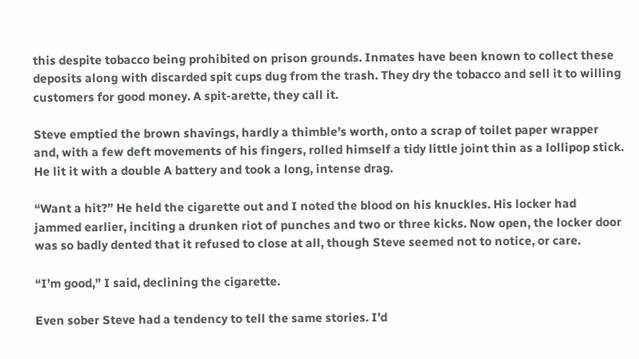this despite tobacco being prohibited on prison grounds. Inmates have been known to collect these deposits along with discarded spit cups dug from the trash. They dry the tobacco and sell it to willing customers for good money. A spit-arette, they call it.

Steve emptied the brown shavings, hardly a thimble’s worth, onto a scrap of toilet paper wrapper and, with a few deft movements of his fingers, rolled himself a tidy little joint thin as a lollipop stick. He lit it with a double A battery and took a long, intense drag.

“Want a hit?” He held the cigarette out and I noted the blood on his knuckles. His locker had jammed earlier, inciting a drunken riot of punches and two or three kicks. Now open, the locker door was so badly dented that it refused to close at all, though Steve seemed not to notice, or care.

“I’m good,” I said, declining the cigarette.

Even sober Steve had a tendency to tell the same stories. I’d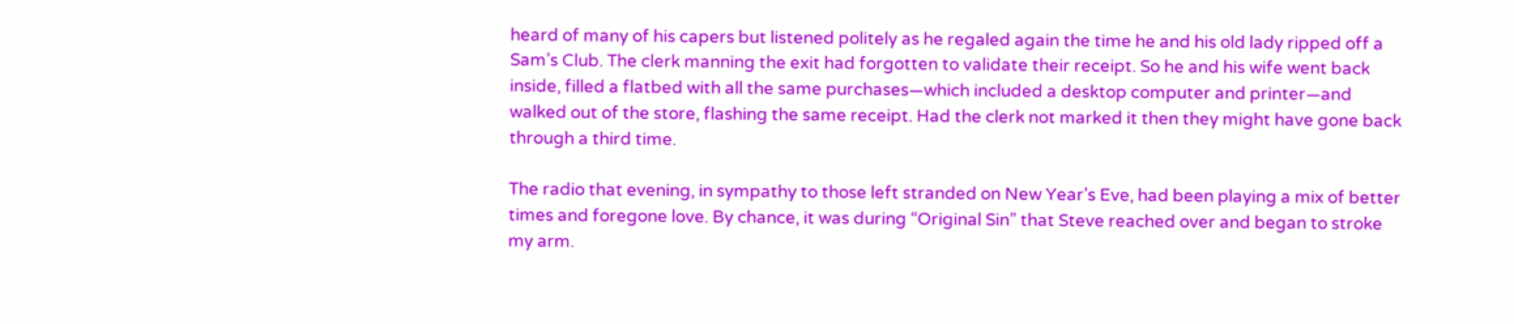heard of many of his capers but listened politely as he regaled again the time he and his old lady ripped off a Sam’s Club. The clerk manning the exit had forgotten to validate their receipt. So he and his wife went back inside, filled a flatbed with all the same purchases—which included a desktop computer and printer—and walked out of the store, flashing the same receipt. Had the clerk not marked it then they might have gone back through a third time.

The radio that evening, in sympathy to those left stranded on New Year’s Eve, had been playing a mix of better times and foregone love. By chance, it was during “Original Sin” that Steve reached over and began to stroke my arm.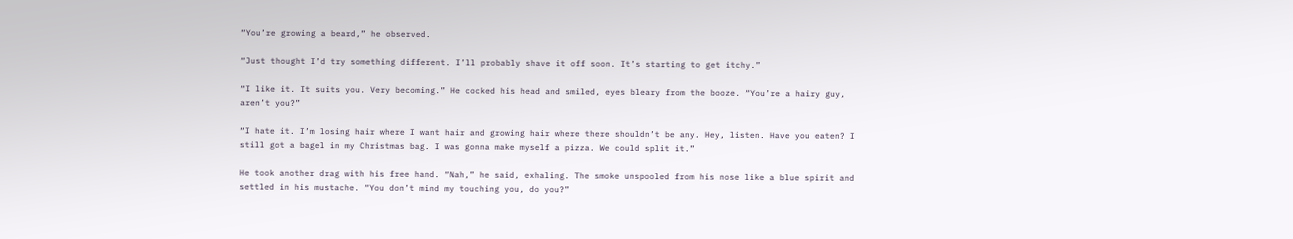“You’re growing a beard,” he observed.

“Just thought I’d try something different. I’ll probably shave it off soon. It’s starting to get itchy.”

“I like it. It suits you. Very becoming.” He cocked his head and smiled, eyes bleary from the booze. “You’re a hairy guy, aren’t you?”

“I hate it. I’m losing hair where I want hair and growing hair where there shouldn’t be any. Hey, listen. Have you eaten? I still got a bagel in my Christmas bag. I was gonna make myself a pizza. We could split it.”

He took another drag with his free hand. “Nah,” he said, exhaling. The smoke unspooled from his nose like a blue spirit and settled in his mustache. “You don’t mind my touching you, do you?”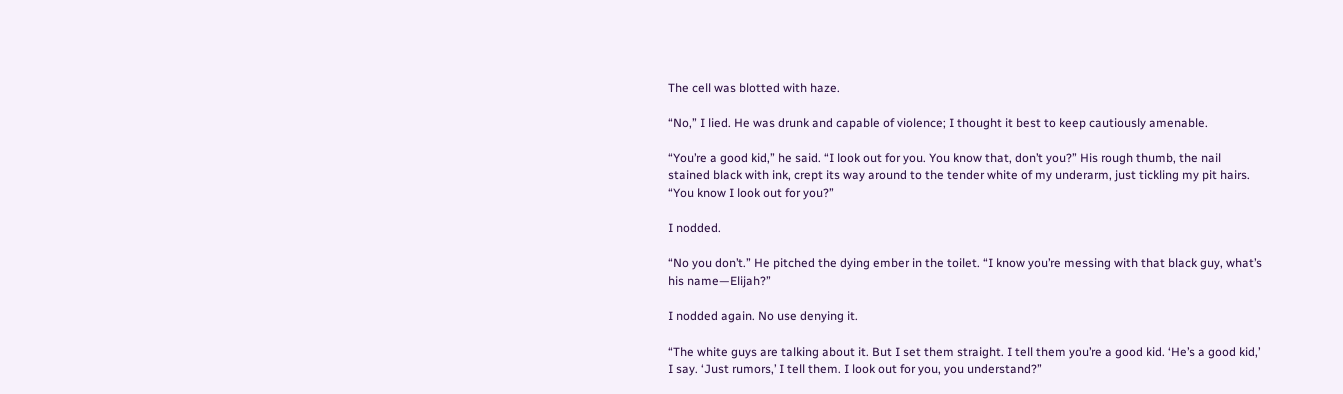The cell was blotted with haze.

“No,” I lied. He was drunk and capable of violence; I thought it best to keep cautiously amenable.

“You’re a good kid,” he said. “I look out for you. You know that, don’t you?” His rough thumb, the nail stained black with ink, crept its way around to the tender white of my underarm, just tickling my pit hairs. “You know I look out for you?”

I nodded.

“No you don’t.” He pitched the dying ember in the toilet. “I know you’re messing with that black guy, what’s his name—Elijah?”

I nodded again. No use denying it.

“The white guys are talking about it. But I set them straight. I tell them you’re a good kid. ‘He’s a good kid,’ I say. ‘Just rumors,’ I tell them. I look out for you, you understand?”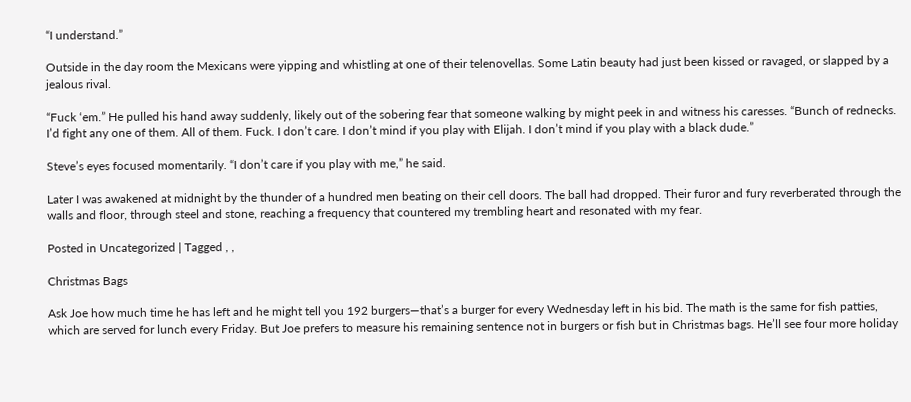“I understand.”

Outside in the day room the Mexicans were yipping and whistling at one of their telenovellas. Some Latin beauty had just been kissed or ravaged, or slapped by a jealous rival.

“Fuck ‘em.” He pulled his hand away suddenly, likely out of the sobering fear that someone walking by might peek in and witness his caresses. “Bunch of rednecks. I’d fight any one of them. All of them. Fuck. I don’t care. I don’t mind if you play with Elijah. I don’t mind if you play with a black dude.”

Steve’s eyes focused momentarily. “I don’t care if you play with me,” he said.

Later I was awakened at midnight by the thunder of a hundred men beating on their cell doors. The ball had dropped. Their furor and fury reverberated through the walls and floor, through steel and stone, reaching a frequency that countered my trembling heart and resonated with my fear.

Posted in Uncategorized | Tagged , ,

Christmas Bags

Ask Joe how much time he has left and he might tell you 192 burgers—that’s a burger for every Wednesday left in his bid. The math is the same for fish patties, which are served for lunch every Friday. But Joe prefers to measure his remaining sentence not in burgers or fish but in Christmas bags. He’ll see four more holiday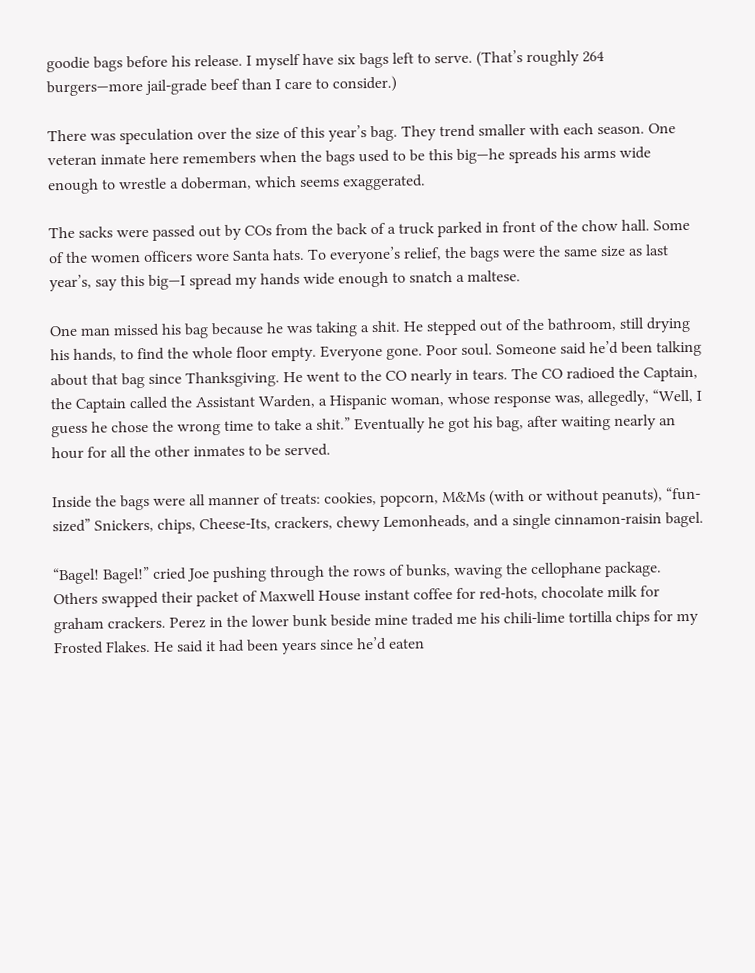goodie bags before his release. I myself have six bags left to serve. (That’s roughly 264 burgers—more jail-grade beef than I care to consider.)

There was speculation over the size of this year’s bag. They trend smaller with each season. One veteran inmate here remembers when the bags used to be this big—he spreads his arms wide enough to wrestle a doberman, which seems exaggerated.

The sacks were passed out by COs from the back of a truck parked in front of the chow hall. Some of the women officers wore Santa hats. To everyone’s relief, the bags were the same size as last year’s, say this big—I spread my hands wide enough to snatch a maltese.

One man missed his bag because he was taking a shit. He stepped out of the bathroom, still drying his hands, to find the whole floor empty. Everyone gone. Poor soul. Someone said he’d been talking about that bag since Thanksgiving. He went to the CO nearly in tears. The CO radioed the Captain, the Captain called the Assistant Warden, a Hispanic woman, whose response was, allegedly, “Well, I guess he chose the wrong time to take a shit.” Eventually he got his bag, after waiting nearly an hour for all the other inmates to be served.

Inside the bags were all manner of treats: cookies, popcorn, M&Ms (with or without peanuts), “fun-sized” Snickers, chips, Cheese-Its, crackers, chewy Lemonheads, and a single cinnamon-raisin bagel.

“Bagel! Bagel!” cried Joe pushing through the rows of bunks, waving the cellophane package. Others swapped their packet of Maxwell House instant coffee for red-hots, chocolate milk for graham crackers. Perez in the lower bunk beside mine traded me his chili-lime tortilla chips for my Frosted Flakes. He said it had been years since he’d eaten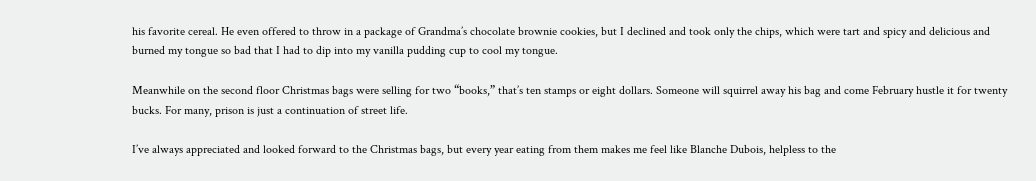his favorite cereal. He even offered to throw in a package of Grandma’s chocolate brownie cookies, but I declined and took only the chips, which were tart and spicy and delicious and burned my tongue so bad that I had to dip into my vanilla pudding cup to cool my tongue.

Meanwhile on the second floor Christmas bags were selling for two “books,” that’s ten stamps or eight dollars. Someone will squirrel away his bag and come February hustle it for twenty bucks. For many, prison is just a continuation of street life.

I’ve always appreciated and looked forward to the Christmas bags, but every year eating from them makes me feel like Blanche Dubois, helpless to the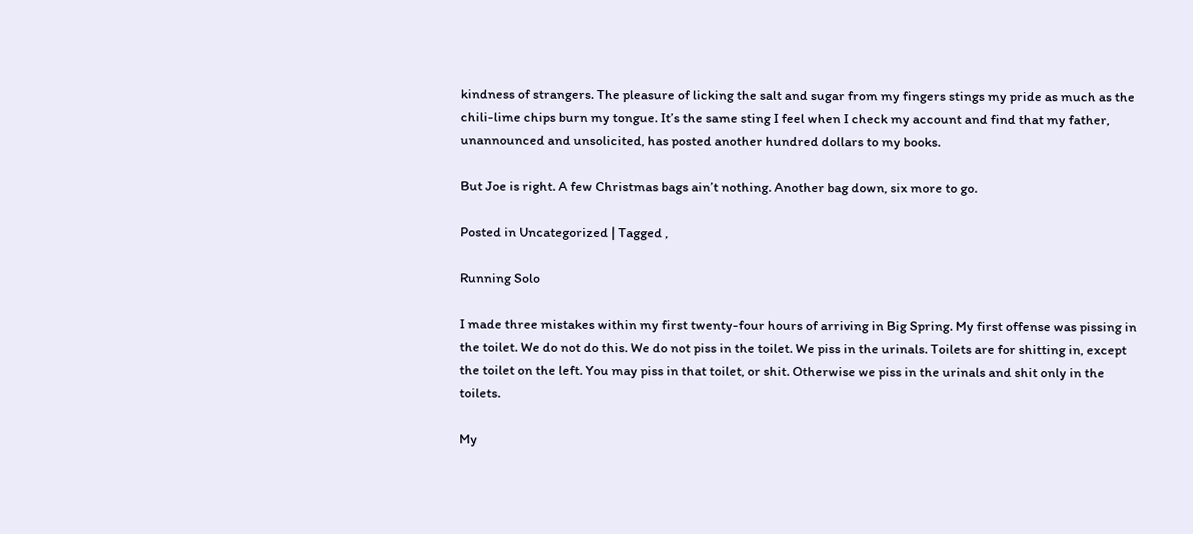kindness of strangers. The pleasure of licking the salt and sugar from my fingers stings my pride as much as the chili-lime chips burn my tongue. It’s the same sting I feel when I check my account and find that my father, unannounced and unsolicited, has posted another hundred dollars to my books.

But Joe is right. A few Christmas bags ain’t nothing. Another bag down, six more to go.

Posted in Uncategorized | Tagged ,

Running Solo

I made three mistakes within my first twenty-four hours of arriving in Big Spring. My first offense was pissing in the toilet. We do not do this. We do not piss in the toilet. We piss in the urinals. Toilets are for shitting in, except the toilet on the left. You may piss in that toilet, or shit. Otherwise we piss in the urinals and shit only in the toilets.

My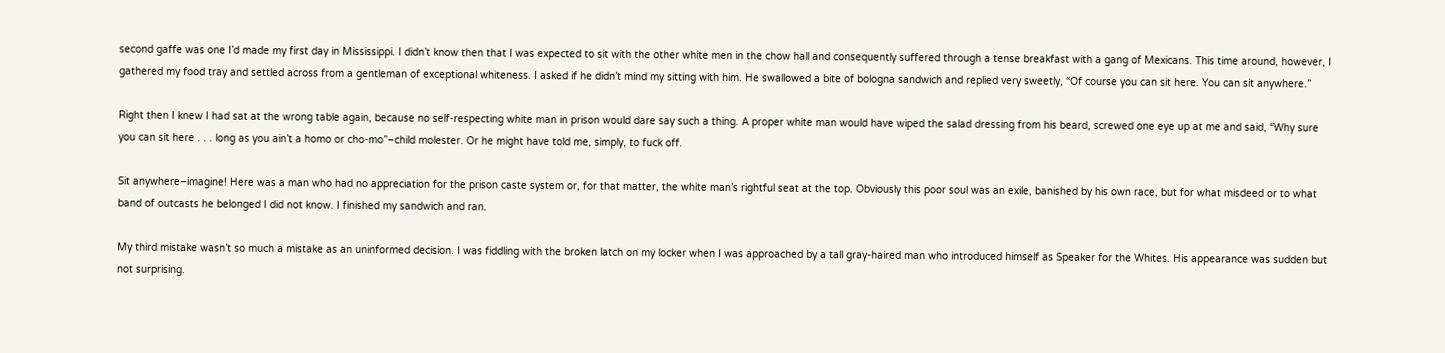second gaffe was one I’d made my first day in Mississippi. I didn’t know then that I was expected to sit with the other white men in the chow hall and consequently suffered through a tense breakfast with a gang of Mexicans. This time around, however, I gathered my food tray and settled across from a gentleman of exceptional whiteness. I asked if he didn’t mind my sitting with him. He swallowed a bite of bologna sandwich and replied very sweetly, “Of course you can sit here. You can sit anywhere.”

Right then I knew I had sat at the wrong table again, because no self-respecting white man in prison would dare say such a thing. A proper white man would have wiped the salad dressing from his beard, screwed one eye up at me and said, “Why sure you can sit here . . . long as you ain’t a homo or cho-mo”–child molester. Or he might have told me, simply, to fuck off.

Sit anywhere–imagine! Here was a man who had no appreciation for the prison caste system or, for that matter, the white man’s rightful seat at the top. Obviously this poor soul was an exile, banished by his own race, but for what misdeed or to what band of outcasts he belonged I did not know. I finished my sandwich and ran.

My third mistake wasn’t so much a mistake as an uninformed decision. I was fiddling with the broken latch on my locker when I was approached by a tall gray-haired man who introduced himself as Speaker for the Whites. His appearance was sudden but not surprising.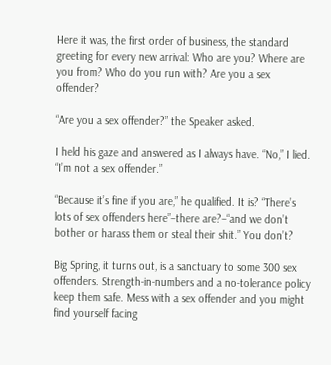Here it was, the first order of business, the standard greeting for every new arrival: Who are you? Where are you from? Who do you run with? Are you a sex offender?

“Are you a sex offender?” the Speaker asked.

I held his gaze and answered as I always have. “No,” I lied. “I’m not a sex offender.”

“Because it’s fine if you are,” he qualified. It is? “There’s lots of sex offenders here”–there are?–“and we don’t bother or harass them or steal their shit.” You don’t?

Big Spring, it turns out, is a sanctuary to some 300 sex offenders. Strength-in-numbers and a no-tolerance policy keep them safe. Mess with a sex offender and you might find yourself facing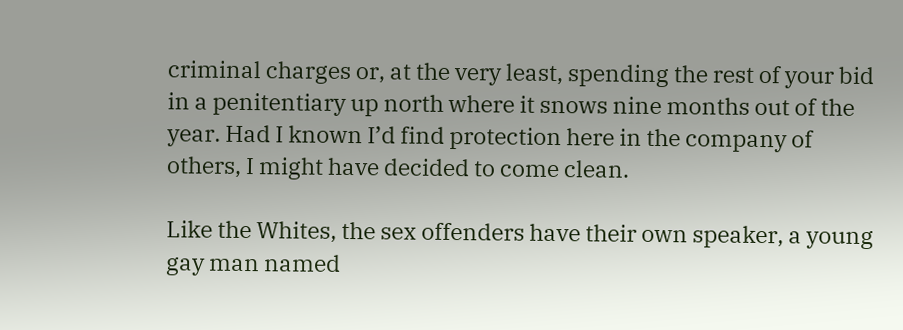criminal charges or, at the very least, spending the rest of your bid in a penitentiary up north where it snows nine months out of the year. Had I known I’d find protection here in the company of others, I might have decided to come clean.

Like the Whites, the sex offenders have their own speaker, a young gay man named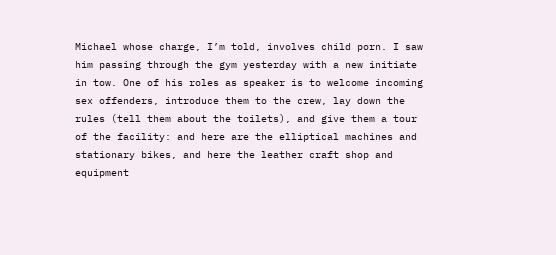Michael whose charge, I’m told, involves child porn. I saw him passing through the gym yesterday with a new initiate in tow. One of his roles as speaker is to welcome incoming sex offenders, introduce them to the crew, lay down the rules (tell them about the toilets), and give them a tour of the facility: and here are the elliptical machines and stationary bikes, and here the leather craft shop and equipment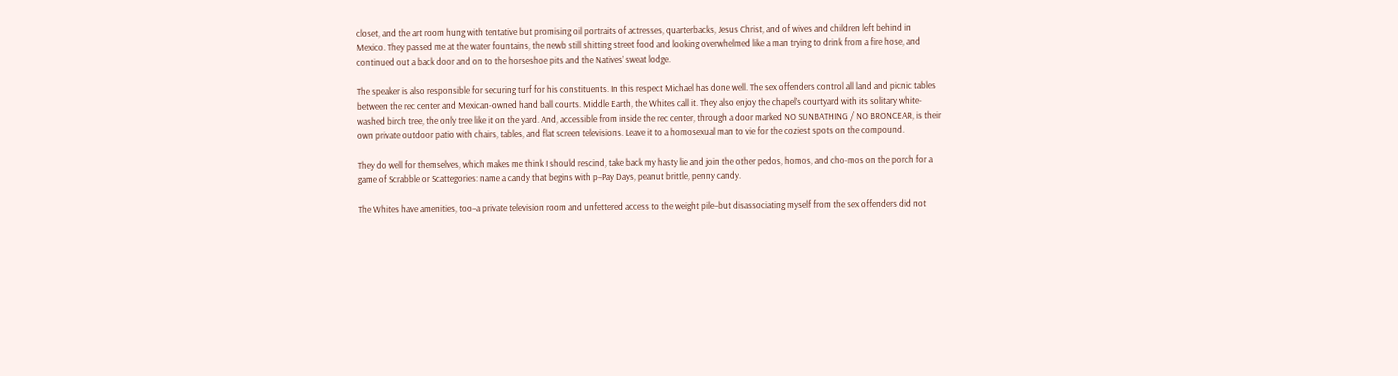closet, and the art room hung with tentative but promising oil portraits of actresses, quarterbacks, Jesus Christ, and of wives and children left behind in Mexico. They passed me at the water fountains, the newb still shitting street food and looking overwhelmed like a man trying to drink from a fire hose, and continued out a back door and on to the horseshoe pits and the Natives’ sweat lodge.

The speaker is also responsible for securing turf for his constituents. In this respect Michael has done well. The sex offenders control all land and picnic tables between the rec center and Mexican-owned hand ball courts. Middle Earth, the Whites call it. They also enjoy the chapel’s courtyard with its solitary white-washed birch tree, the only tree like it on the yard. And, accessible from inside the rec center, through a door marked NO SUNBATHING / NO BRONCEAR, is their own private outdoor patio with chairs, tables, and flat screen televisions. Leave it to a homosexual man to vie for the coziest spots on the compound.

They do well for themselves, which makes me think I should rescind, take back my hasty lie and join the other pedos, homos, and cho-mos on the porch for a game of Scrabble or Scattegories: name a candy that begins with p–Pay Days, peanut brittle, penny candy.

The Whites have amenities, too–a private television room and unfettered access to the weight pile–but disassociating myself from the sex offenders did not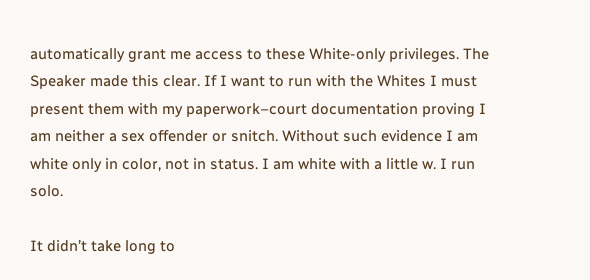automatically grant me access to these White-only privileges. The Speaker made this clear. If I want to run with the Whites I must present them with my paperwork–court documentation proving I am neither a sex offender or snitch. Without such evidence I am white only in color, not in status. I am white with a little w. I run solo.

It didn’t take long to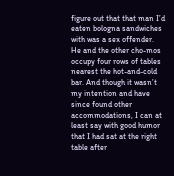figure out that that man I’d eaten bologna sandwiches with was a sex offender. He and the other cho-mos occupy four rows of tables nearest the hot-and-cold bar. And though it wasn’t my intention and have since found other accommodations, I can at least say with good humor that I had sat at the right table after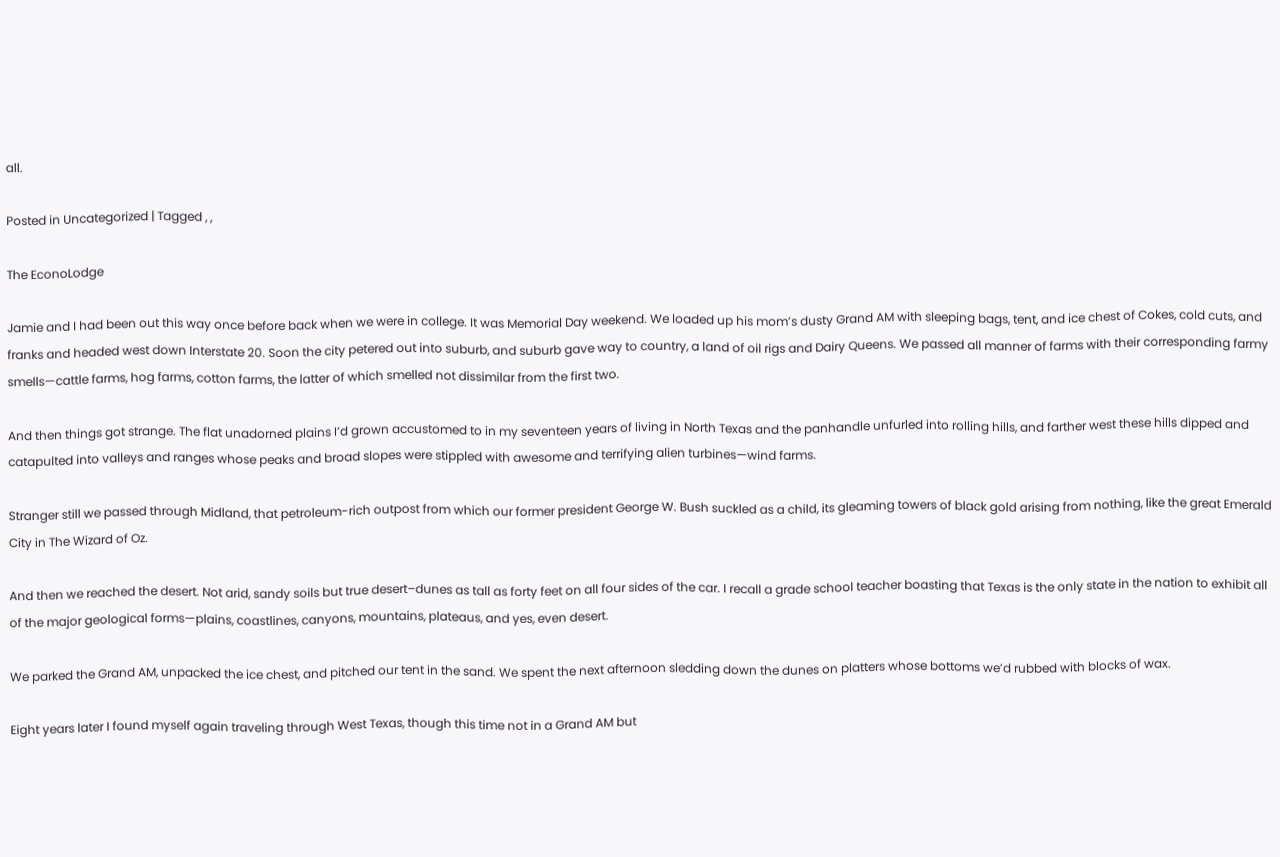all.

Posted in Uncategorized | Tagged , ,

The EconoLodge

Jamie and I had been out this way once before back when we were in college. It was Memorial Day weekend. We loaded up his mom’s dusty Grand AM with sleeping bags, tent, and ice chest of Cokes, cold cuts, and franks and headed west down Interstate 20. Soon the city petered out into suburb, and suburb gave way to country, a land of oil rigs and Dairy Queens. We passed all manner of farms with their corresponding farmy smells—cattle farms, hog farms, cotton farms, the latter of which smelled not dissimilar from the first two.

And then things got strange. The flat unadorned plains I’d grown accustomed to in my seventeen years of living in North Texas and the panhandle unfurled into rolling hills, and farther west these hills dipped and catapulted into valleys and ranges whose peaks and broad slopes were stippled with awesome and terrifying alien turbines—wind farms.

Stranger still we passed through Midland, that petroleum-rich outpost from which our former president George W. Bush suckled as a child, its gleaming towers of black gold arising from nothing, like the great Emerald City in The Wizard of Oz.

And then we reached the desert. Not arid, sandy soils but true desert–dunes as tall as forty feet on all four sides of the car. I recall a grade school teacher boasting that Texas is the only state in the nation to exhibit all of the major geological forms—plains, coastlines, canyons, mountains, plateaus, and yes, even desert.

We parked the Grand AM, unpacked the ice chest, and pitched our tent in the sand. We spent the next afternoon sledding down the dunes on platters whose bottoms we’d rubbed with blocks of wax.

Eight years later I found myself again traveling through West Texas, though this time not in a Grand AM but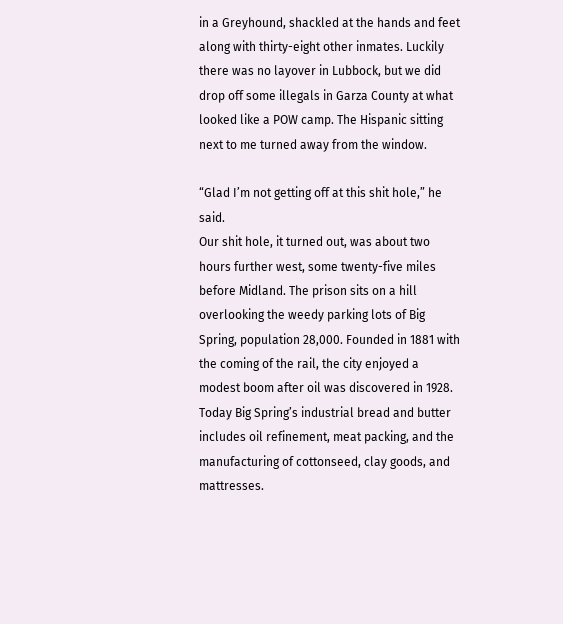in a Greyhound, shackled at the hands and feet along with thirty-eight other inmates. Luckily there was no layover in Lubbock, but we did drop off some illegals in Garza County at what looked like a POW camp. The Hispanic sitting next to me turned away from the window.

“Glad I’m not getting off at this shit hole,” he said.
Our shit hole, it turned out, was about two hours further west, some twenty-five miles before Midland. The prison sits on a hill overlooking the weedy parking lots of Big Spring, population 28,000. Founded in 1881 with the coming of the rail, the city enjoyed a modest boom after oil was discovered in 1928. Today Big Spring’s industrial bread and butter includes oil refinement, meat packing, and the manufacturing of cottonseed, clay goods, and mattresses.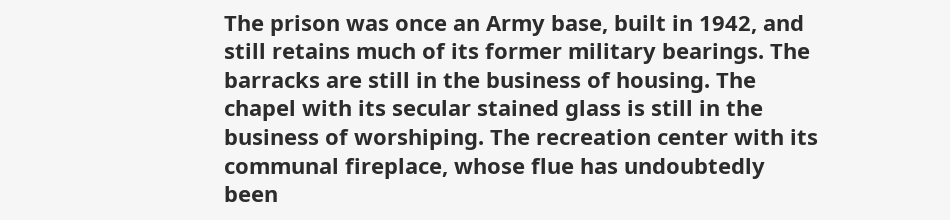The prison was once an Army base, built in 1942, and still retains much of its former military bearings. The barracks are still in the business of housing. The chapel with its secular stained glass is still in the business of worshiping. The recreation center with its communal fireplace, whose flue has undoubtedly been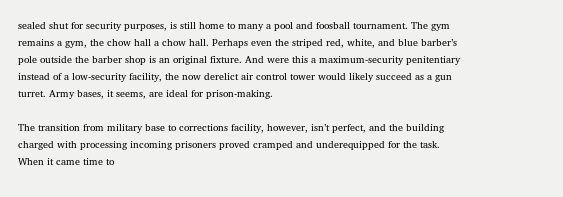sealed shut for security purposes, is still home to many a pool and foosball tournament. The gym remains a gym, the chow hall a chow hall. Perhaps even the striped red, white, and blue barber’s pole outside the barber shop is an original fixture. And were this a maximum-security penitentiary instead of a low-security facility, the now derelict air control tower would likely succeed as a gun turret. Army bases, it seems, are ideal for prison-making.

The transition from military base to corrections facility, however, isn’t perfect, and the building charged with processing incoming prisoners proved cramped and underequipped for the task. When it came time to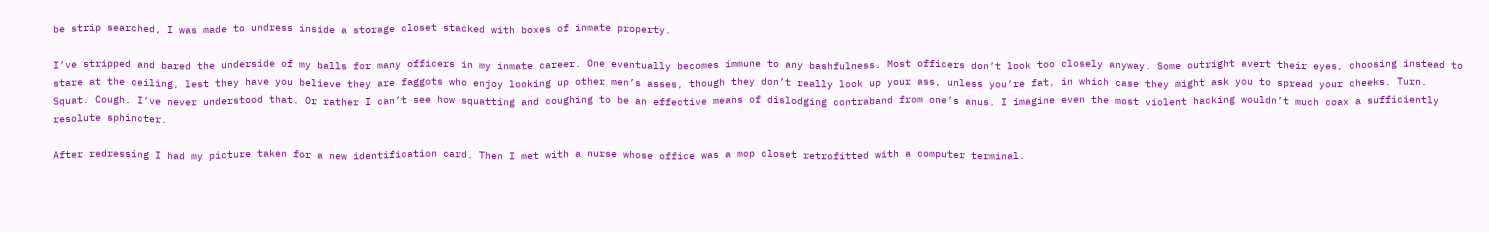be strip searched, I was made to undress inside a storage closet stacked with boxes of inmate property.

I’ve stripped and bared the underside of my balls for many officers in my inmate career. One eventually becomes immune to any bashfulness. Most officers don’t look too closely anyway. Some outright avert their eyes, choosing instead to stare at the ceiling, lest they have you believe they are faggots who enjoy looking up other men’s asses, though they don’t really look up your ass, unless you’re fat, in which case they might ask you to spread your cheeks. Turn. Squat. Cough. I’ve never understood that. Or rather I can’t see how squatting and coughing to be an effective means of dislodging contraband from one’s anus. I imagine even the most violent hacking wouldn’t much coax a sufficiently resolute sphincter.

After redressing I had my picture taken for a new identification card. Then I met with a nurse whose office was a mop closet retrofitted with a computer terminal.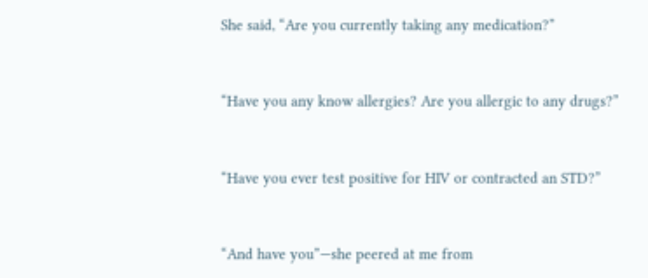She said, “Are you currently taking any medication?”


“Have you any know allergies? Are you allergic to any drugs?”


“Have you ever test positive for HIV or contracted an STD?”


“And have you”—she peered at me from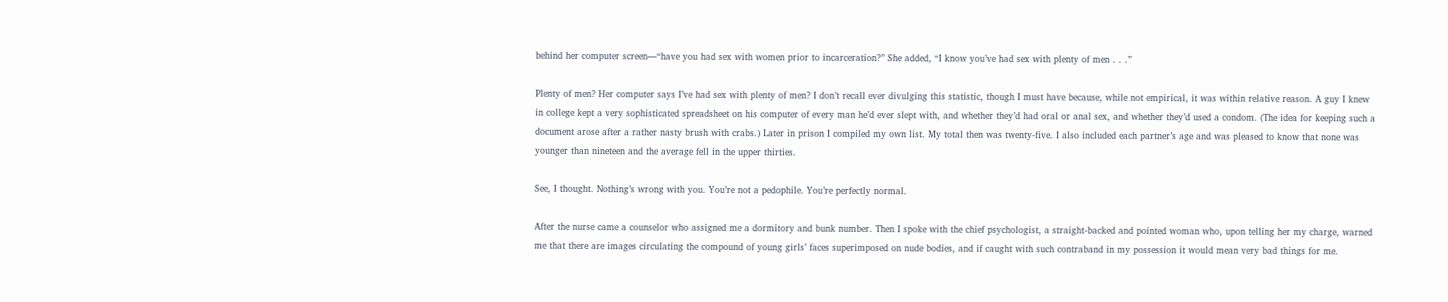behind her computer screen—“have you had sex with women prior to incarceration?” She added, “I know you’ve had sex with plenty of men . . .”

Plenty of men? Her computer says I’ve had sex with plenty of men? I don’t recall ever divulging this statistic, though I must have because, while not empirical, it was within relative reason. A guy I knew in college kept a very sophisticated spreadsheet on his computer of every man he’d ever slept with, and whether they’d had oral or anal sex, and whether they’d used a condom. (The idea for keeping such a document arose after a rather nasty brush with crabs.) Later in prison I compiled my own list. My total then was twenty-five. I also included each partner’s age and was pleased to know that none was younger than nineteen and the average fell in the upper thirties.

See, I thought. Nothing’s wrong with you. You’re not a pedophile. You’re perfectly normal.

After the nurse came a counselor who assigned me a dormitory and bunk number. Then I spoke with the chief psychologist, a straight-backed and pointed woman who, upon telling her my charge, warned me that there are images circulating the compound of young girls’ faces superimposed on nude bodies, and if caught with such contraband in my possession it would mean very bad things for me.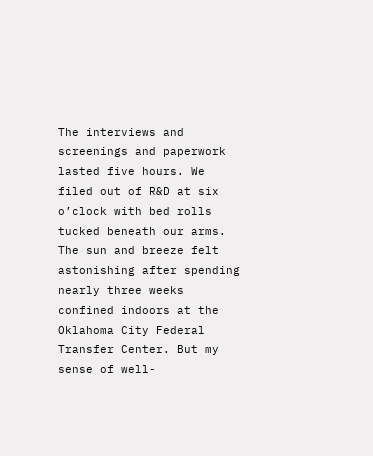The interviews and screenings and paperwork lasted five hours. We filed out of R&D at six o’clock with bed rolls tucked beneath our arms. The sun and breeze felt astonishing after spending nearly three weeks confined indoors at the Oklahoma City Federal Transfer Center. But my sense of well-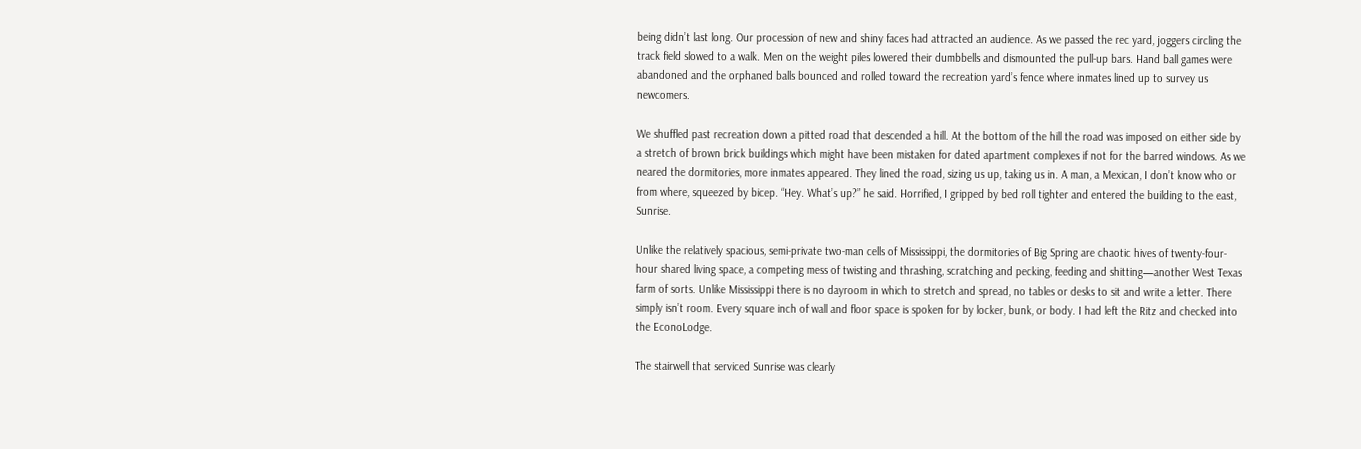being didn’t last long. Our procession of new and shiny faces had attracted an audience. As we passed the rec yard, joggers circling the track field slowed to a walk. Men on the weight piles lowered their dumbbells and dismounted the pull-up bars. Hand ball games were abandoned and the orphaned balls bounced and rolled toward the recreation yard’s fence where inmates lined up to survey us newcomers.

We shuffled past recreation down a pitted road that descended a hill. At the bottom of the hill the road was imposed on either side by a stretch of brown brick buildings which might have been mistaken for dated apartment complexes if not for the barred windows. As we neared the dormitories, more inmates appeared. They lined the road, sizing us up, taking us in. A man, a Mexican, I don’t know who or from where, squeezed by bicep. “Hey. What’s up?” he said. Horrified, I gripped by bed roll tighter and entered the building to the east, Sunrise.

Unlike the relatively spacious, semi-private two-man cells of Mississippi, the dormitories of Big Spring are chaotic hives of twenty-four-hour shared living space, a competing mess of twisting and thrashing, scratching and pecking, feeding and shitting—another West Texas farm of sorts. Unlike Mississippi there is no dayroom in which to stretch and spread, no tables or desks to sit and write a letter. There simply isn’t room. Every square inch of wall and floor space is spoken for by locker, bunk, or body. I had left the Ritz and checked into the EconoLodge.

The stairwell that serviced Sunrise was clearly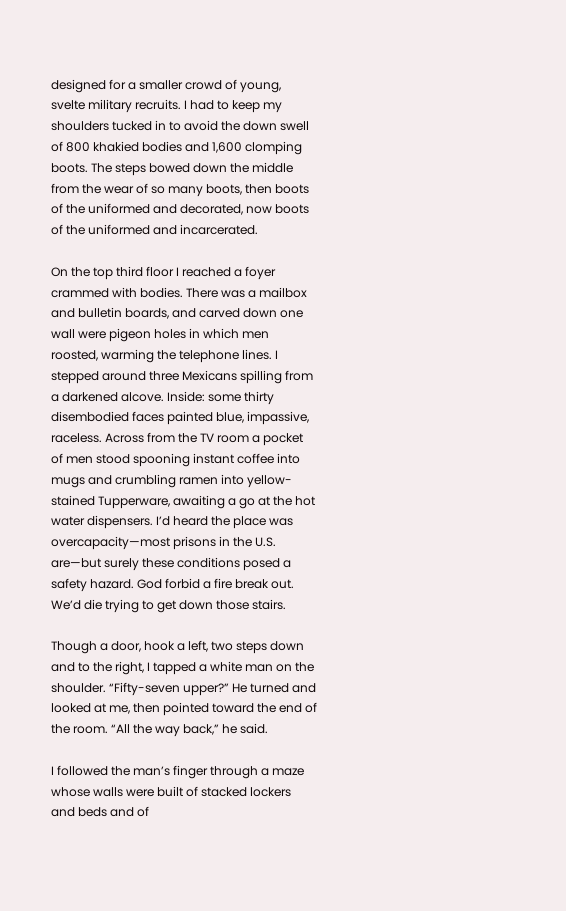designed for a smaller crowd of young, svelte military recruits. I had to keep my shoulders tucked in to avoid the down swell of 800 khakied bodies and 1,600 clomping boots. The steps bowed down the middle from the wear of so many boots, then boots of the uniformed and decorated, now boots of the uniformed and incarcerated.

On the top third floor I reached a foyer crammed with bodies. There was a mailbox and bulletin boards, and carved down one wall were pigeon holes in which men roosted, warming the telephone lines. I stepped around three Mexicans spilling from a darkened alcove. Inside: some thirty disembodied faces painted blue, impassive, raceless. Across from the TV room a pocket of men stood spooning instant coffee into mugs and crumbling ramen into yellow-stained Tupperware, awaiting a go at the hot water dispensers. I’d heard the place was overcapacity—most prisons in the U.S. are—but surely these conditions posed a safety hazard. God forbid a fire break out. We’d die trying to get down those stairs.

Though a door, hook a left, two steps down and to the right, I tapped a white man on the shoulder. “Fifty-seven upper?” He turned and looked at me, then pointed toward the end of the room. “All the way back,” he said.

I followed the man’s finger through a maze whose walls were built of stacked lockers and beds and of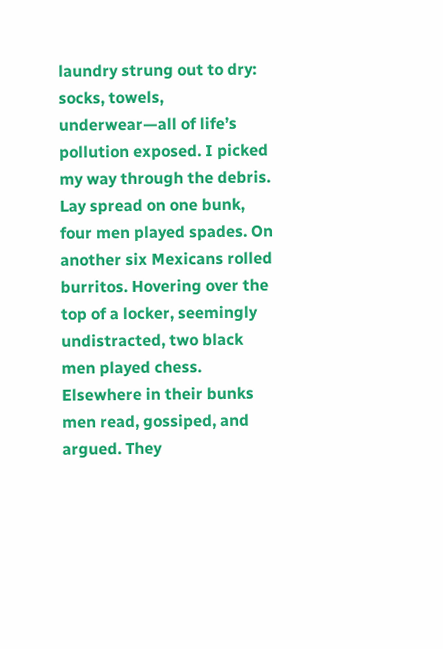laundry strung out to dry: socks, towels, underwear—all of life’s pollution exposed. I picked my way through the debris. Lay spread on one bunk, four men played spades. On another six Mexicans rolled burritos. Hovering over the top of a locker, seemingly undistracted, two black men played chess. Elsewhere in their bunks men read, gossiped, and argued. They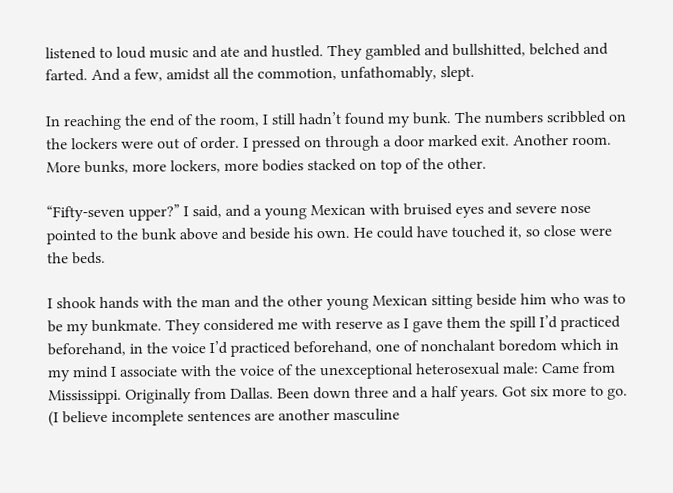listened to loud music and ate and hustled. They gambled and bullshitted, belched and farted. And a few, amidst all the commotion, unfathomably, slept.

In reaching the end of the room, I still hadn’t found my bunk. The numbers scribbled on the lockers were out of order. I pressed on through a door marked exit. Another room. More bunks, more lockers, more bodies stacked on top of the other.

“Fifty-seven upper?” I said, and a young Mexican with bruised eyes and severe nose pointed to the bunk above and beside his own. He could have touched it, so close were the beds.

I shook hands with the man and the other young Mexican sitting beside him who was to be my bunkmate. They considered me with reserve as I gave them the spill I’d practiced beforehand, in the voice I’d practiced beforehand, one of nonchalant boredom which in my mind I associate with the voice of the unexceptional heterosexual male: Came from Mississippi. Originally from Dallas. Been down three and a half years. Got six more to go. (I believe incomplete sentences are another masculine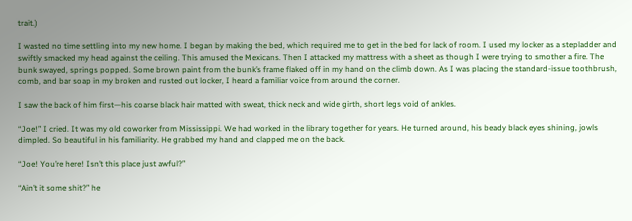trait.)

I wasted no time settling into my new home. I began by making the bed, which required me to get in the bed for lack of room. I used my locker as a stepladder and swiftly smacked my head against the ceiling. This amused the Mexicans. Then I attacked my mattress with a sheet as though I were trying to smother a fire. The bunk swayed, springs popped. Some brown paint from the bunk’s frame flaked off in my hand on the climb down. As I was placing the standard-issue toothbrush, comb, and bar soap in my broken and rusted out locker, I heard a familiar voice from around the corner.

I saw the back of him first—his coarse black hair matted with sweat, thick neck and wide girth, short legs void of ankles.

“Joe!” I cried. It was my old coworker from Mississippi. We had worked in the library together for years. He turned around, his beady black eyes shining, jowls dimpled. So beautiful in his familiarity. He grabbed my hand and clapped me on the back.

“Joe! You’re here! Isn’t this place just awful?”

“Ain’t it some shit?” he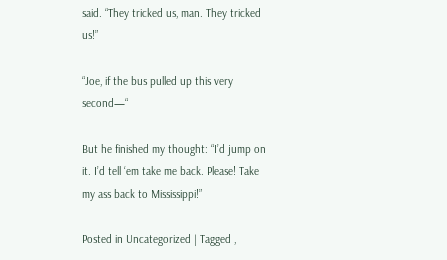said. “They tricked us, man. They tricked us!”

“Joe, if the bus pulled up this very second—“

But he finished my thought: “I’d jump on it. I’d tell ‘em take me back. Please! Take my ass back to Mississippi!”

Posted in Uncategorized | Tagged ,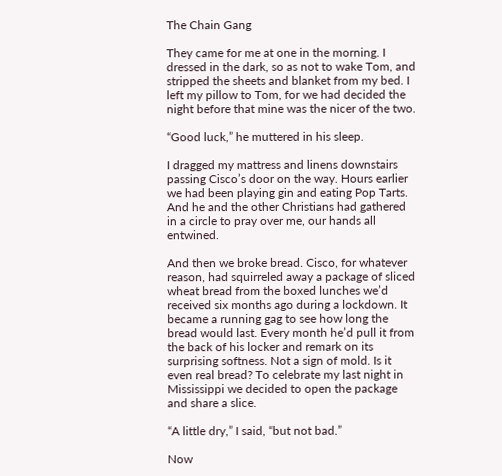The Chain Gang

They came for me at one in the morning. I dressed in the dark, so as not to wake Tom, and stripped the sheets and blanket from my bed. I left my pillow to Tom, for we had decided the night before that mine was the nicer of the two.

“Good luck,” he muttered in his sleep.

I dragged my mattress and linens downstairs passing Cisco’s door on the way. Hours earlier we had been playing gin and eating Pop Tarts. And he and the other Christians had gathered in a circle to pray over me, our hands all entwined.

And then we broke bread. Cisco, for whatever reason, had squirreled away a package of sliced wheat bread from the boxed lunches we’d received six months ago during a lockdown. It became a running gag to see how long the bread would last. Every month he’d pull it from the back of his locker and remark on its surprising softness. Not a sign of mold. Is it even real bread? To celebrate my last night in Mississippi we decided to open the package and share a slice.

“A little dry,” I said, “but not bad.”

Now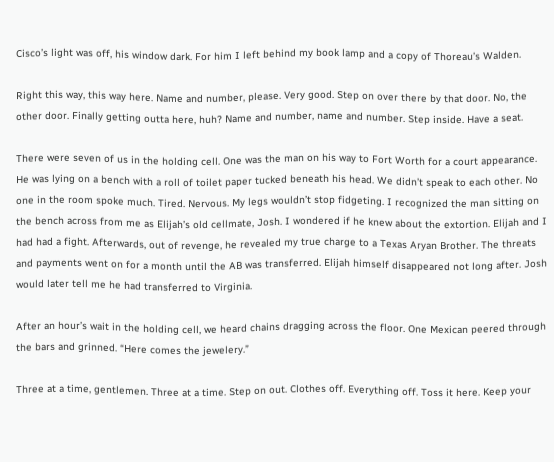Cisco’s light was off, his window dark. For him I left behind my book lamp and a copy of Thoreau’s Walden.

Right this way, this way here. Name and number, please. Very good. Step on over there by that door. No, the other door. Finally getting outta here, huh? Name and number, name and number. Step inside. Have a seat.

There were seven of us in the holding cell. One was the man on his way to Fort Worth for a court appearance. He was lying on a bench with a roll of toilet paper tucked beneath his head. We didn’t speak to each other. No one in the room spoke much. Tired. Nervous. My legs wouldn’t stop fidgeting. I recognized the man sitting on the bench across from me as Elijah’s old cellmate, Josh. I wondered if he knew about the extortion. Elijah and I had had a fight. Afterwards, out of revenge, he revealed my true charge to a Texas Aryan Brother. The threats and payments went on for a month until the AB was transferred. Elijah himself disappeared not long after. Josh would later tell me he had transferred to Virginia.

After an hour’s wait in the holding cell, we heard chains dragging across the floor. One Mexican peered through the bars and grinned. “Here comes the jewelery.”

Three at a time, gentlemen. Three at a time. Step on out. Clothes off. Everything off. Toss it here. Keep your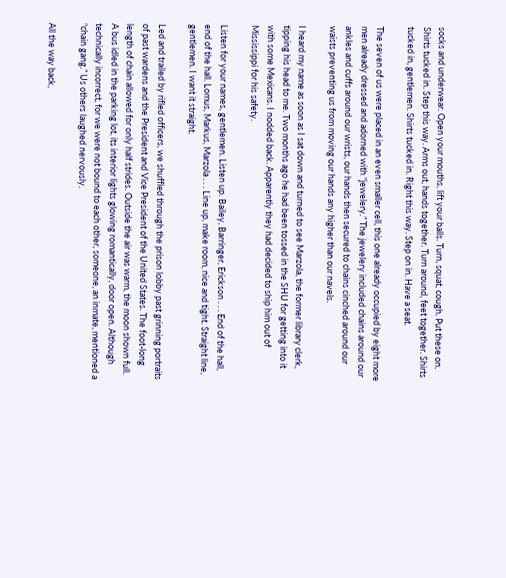socks and underwear. Open your mouths, lift your balls. Turn, squat, cough. Put these on. Shirts tucked in. Step this way. Arms out, hands together. Turn around, feet together. Shirts tucked in, gentlemen. Shirts tucked in. Right this way. Step on in. Have a seat.

The seven of us were placed in an even smaller cell, this one already occupied by eight more men already dressed and adorned with “jewelery.” The jewelery included chains around our ankles and cuffs around our wrists, our hands then secured to chains cinched around our waists preventing us from moving our hands any higher than our navels.

I heard my name as soon as I sat down and turned to see Marzola, the former library clerk, tipping his head to me. Two months ago he had been tossed in the SHU for getting into it with some Mexicans. I nodded back. Apparently they had decided to ship him out of Mississippi for his safety.

Listen for your names, gentlemen. Listen up. Bailey, Barringer, Erickson . . . End of the hall, end of the hall. Lomus, Markus, Marzola . . . Line up, make room, nice and tight. Straight line, gentlemen. I want it straight.

Led and trailed by rifled officers, we shuffled through the prison lobby past grinning portraits of past wardens and the President and Vice President of the United States. The foot-long length of chain allowed for only half strides. Outside the air was warm, the moon shown full. A bus idled in the parking lot, its interior lights glowing romantically, door open. Although technically incorrect, for we were not bound to each other, someone, an inmate, mentioned a “chain gang.” Us others laughed nervously.

All the way back,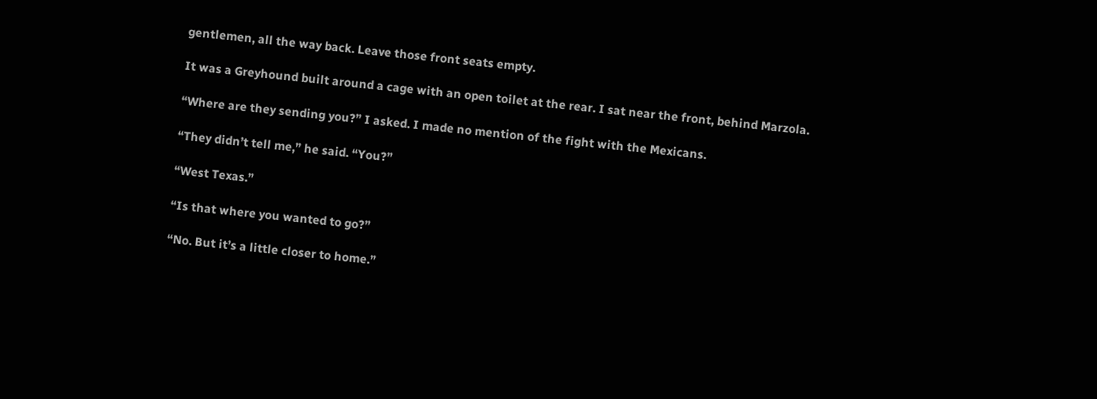gentlemen, all the way back. Leave those front seats empty.

It was a Greyhound built around a cage with an open toilet at the rear. I sat near the front, behind Marzola.

“Where are they sending you?” I asked. I made no mention of the fight with the Mexicans.

“They didn’t tell me,” he said. “You?”

“West Texas.”

“Is that where you wanted to go?”

“No. But it’s a little closer to home.”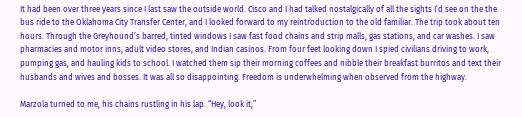It had been over three years since I last saw the outside world. Cisco and I had talked nostalgically of all the sights I’d see on the the bus ride to the Oklahoma City Transfer Center, and I looked forward to my reintroduction to the old familiar. The trip took about ten hours. Through the Greyhound’s barred, tinted windows I saw fast food chains and strip malls, gas stations, and car washes. I saw pharmacies and motor inns, adult video stores, and Indian casinos. From four feet looking down I spied civilians driving to work, pumping gas, and hauling kids to school. I watched them sip their morning coffees and nibble their breakfast burritos and text their husbands and wives and bosses. It was all so disappointing. Freedom is underwhelming when observed from the highway.

Marzola turned to me, his chains rustling in his lap. “Hey, look it,”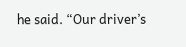he said. “Our driver’s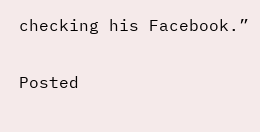checking his Facebook.”

Posted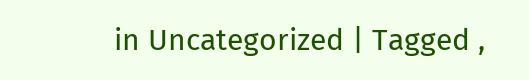in Uncategorized | Tagged ,